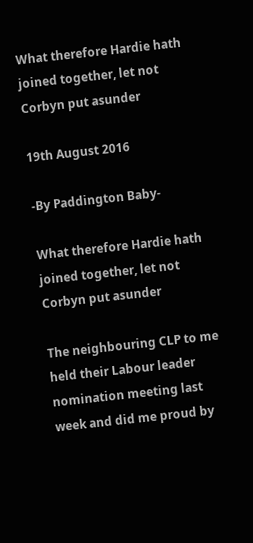What therefore Hardie hath joined together, let not Corbyn put asunder

19th August 2016

-By Paddington Baby-

What therefore Hardie hath joined together, let not Corbyn put asunder

The neighbouring CLP to me held their Labour leader nomination meeting last week and did me proud by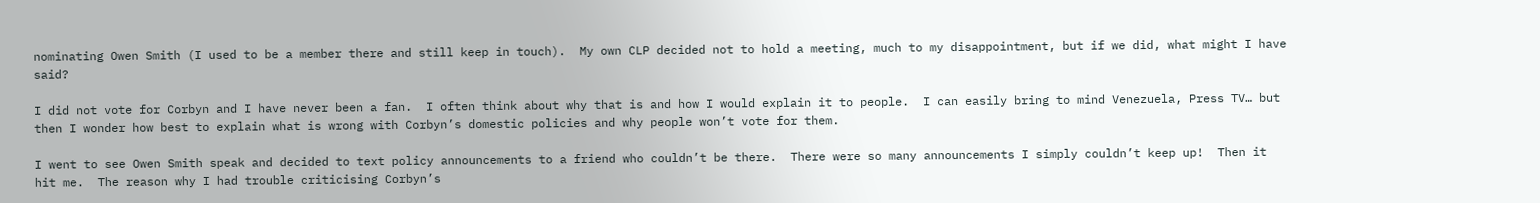nominating Owen Smith (I used to be a member there and still keep in touch).  My own CLP decided not to hold a meeting, much to my disappointment, but if we did, what might I have said?

I did not vote for Corbyn and I have never been a fan.  I often think about why that is and how I would explain it to people.  I can easily bring to mind Venezuela, Press TV… but then I wonder how best to explain what is wrong with Corbyn’s domestic policies and why people won’t vote for them.

I went to see Owen Smith speak and decided to text policy announcements to a friend who couldn’t be there.  There were so many announcements I simply couldn’t keep up!  Then it hit me.  The reason why I had trouble criticising Corbyn’s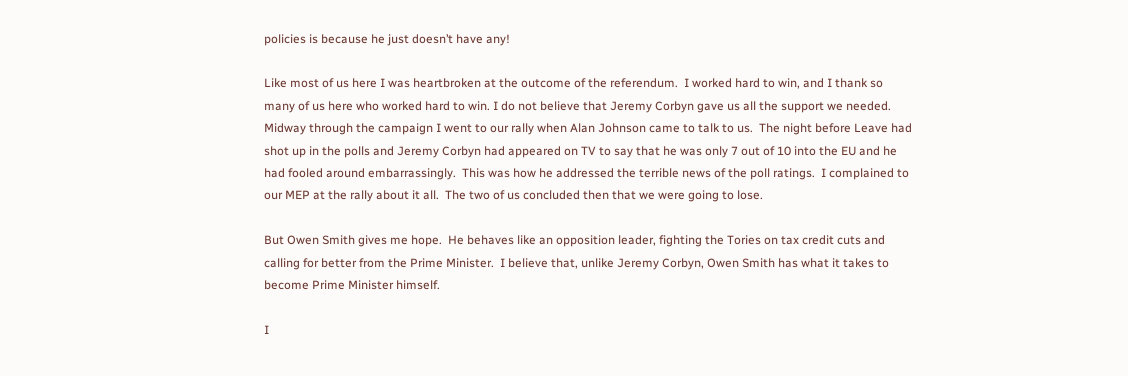policies is because he just doesn’t have any!

Like most of us here I was heartbroken at the outcome of the referendum.  I worked hard to win, and I thank so many of us here who worked hard to win. I do not believe that Jeremy Corbyn gave us all the support we needed.  Midway through the campaign I went to our rally when Alan Johnson came to talk to us.  The night before Leave had shot up in the polls and Jeremy Corbyn had appeared on TV to say that he was only 7 out of 10 into the EU and he had fooled around embarrassingly.  This was how he addressed the terrible news of the poll ratings.  I complained to our MEP at the rally about it all.  The two of us concluded then that we were going to lose.

But Owen Smith gives me hope.  He behaves like an opposition leader, fighting the Tories on tax credit cuts and calling for better from the Prime Minister.  I believe that, unlike Jeremy Corbyn, Owen Smith has what it takes to become Prime Minister himself.

I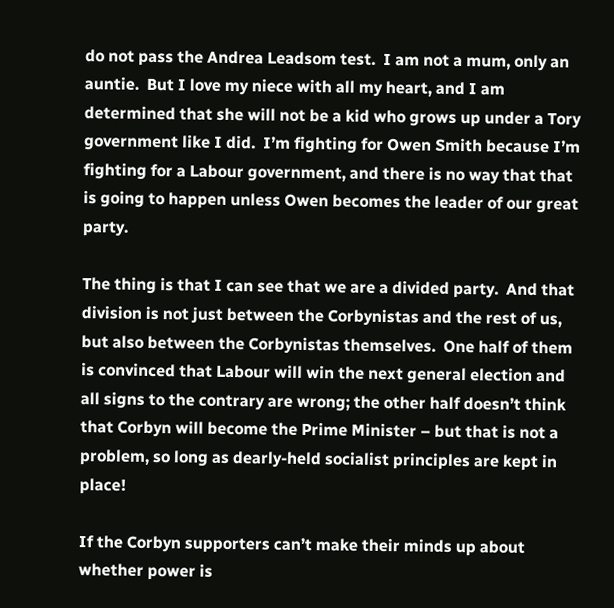do not pass the Andrea Leadsom test.  I am not a mum, only an auntie.  But I love my niece with all my heart, and I am determined that she will not be a kid who grows up under a Tory government like I did.  I’m fighting for Owen Smith because I’m fighting for a Labour government, and there is no way that that is going to happen unless Owen becomes the leader of our great party.

The thing is that I can see that we are a divided party.  And that division is not just between the Corbynistas and the rest of us, but also between the Corbynistas themselves.  One half of them is convinced that Labour will win the next general election and all signs to the contrary are wrong; the other half doesn’t think that Corbyn will become the Prime Minister – but that is not a problem, so long as dearly-held socialist principles are kept in place!

If the Corbyn supporters can’t make their minds up about whether power is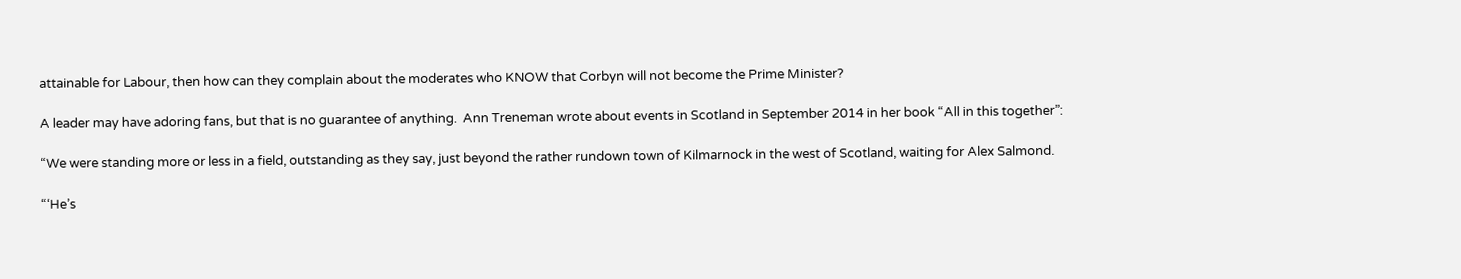attainable for Labour, then how can they complain about the moderates who KNOW that Corbyn will not become the Prime Minister?

A leader may have adoring fans, but that is no guarantee of anything.  Ann Treneman wrote about events in Scotland in September 2014 in her book “All in this together”:

“We were standing more or less in a field, outstanding as they say, just beyond the rather rundown town of Kilmarnock in the west of Scotland, waiting for Alex Salmond.

“‘He’s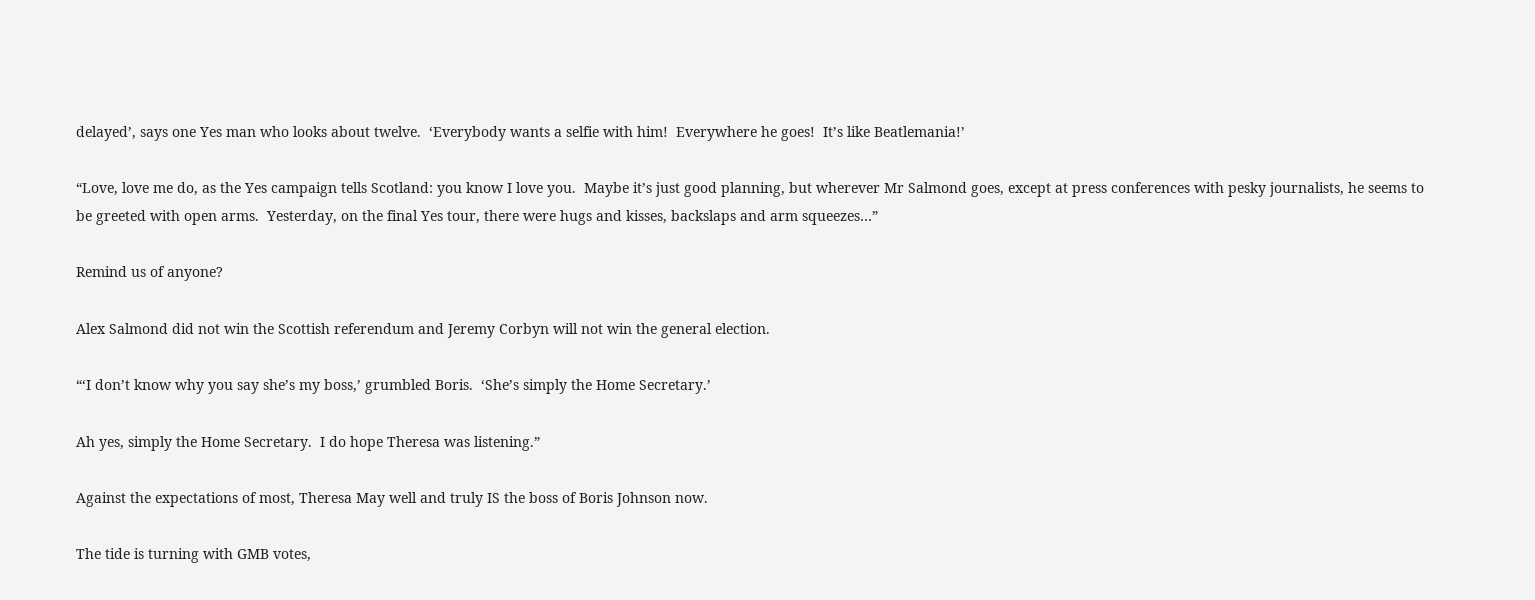delayed’, says one Yes man who looks about twelve.  ‘Everybody wants a selfie with him!  Everywhere he goes!  It’s like Beatlemania!’

“Love, love me do, as the Yes campaign tells Scotland: you know I love you.  Maybe it’s just good planning, but wherever Mr Salmond goes, except at press conferences with pesky journalists, he seems to be greeted with open arms.  Yesterday, on the final Yes tour, there were hugs and kisses, backslaps and arm squeezes…”

Remind us of anyone?

Alex Salmond did not win the Scottish referendum and Jeremy Corbyn will not win the general election.

“‘I don’t know why you say she’s my boss,’ grumbled Boris.  ‘She’s simply the Home Secretary.’

Ah yes, simply the Home Secretary.  I do hope Theresa was listening.”

Against the expectations of most, Theresa May well and truly IS the boss of Boris Johnson now.

The tide is turning with GMB votes,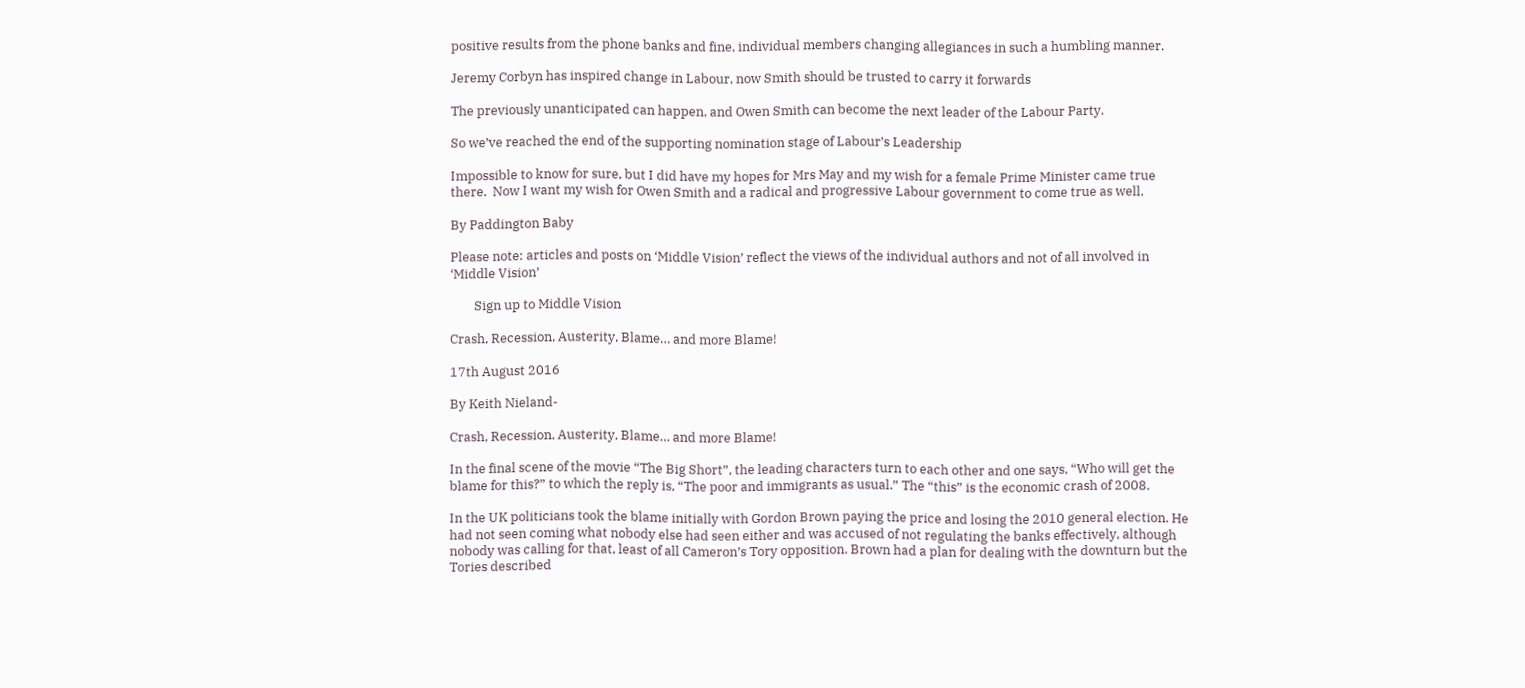positive results from the phone banks and fine, individual members changing allegiances in such a humbling manner.

Jeremy Corbyn has inspired change in Labour, now Smith should be trusted to carry it forwards

The previously unanticipated can happen, and Owen Smith can become the next leader of the Labour Party.

So we’ve reached the end of the supporting nomination stage of Labour’s Leadership

Impossible to know for sure, but I did have my hopes for Mrs May and my wish for a female Prime Minister came true there.  Now I want my wish for Owen Smith and a radical and progressive Labour government to come true as well.

By Paddington Baby

Please note: articles and posts on ‘Middle Vision’ reflect the views of the individual authors and not of all involved in ‘Middle Vision’

        Sign up to Middle Vision

Crash, Recession, Austerity, Blame… and more Blame!

17th August 2016

By Keith Nieland-

Crash, Recession, Austerity, Blame… and more Blame!

In the final scene of the movie “The Big Short”, the leading characters turn to each other and one says, “Who will get the blame for this?” to which the reply is, “The poor and immigrants as usual.” The “this” is the economic crash of 2008.

In the UK politicians took the blame initially with Gordon Brown paying the price and losing the 2010 general election. He had not seen coming what nobody else had seen either and was accused of not regulating the banks effectively, although nobody was calling for that, least of all Cameron’s Tory opposition. Brown had a plan for dealing with the downturn but the Tories described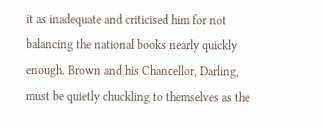it as inadequate and criticised him for not balancing the national books nearly quickly enough. Brown and his Chancellor, Darling, must be quietly chuckling to themselves as the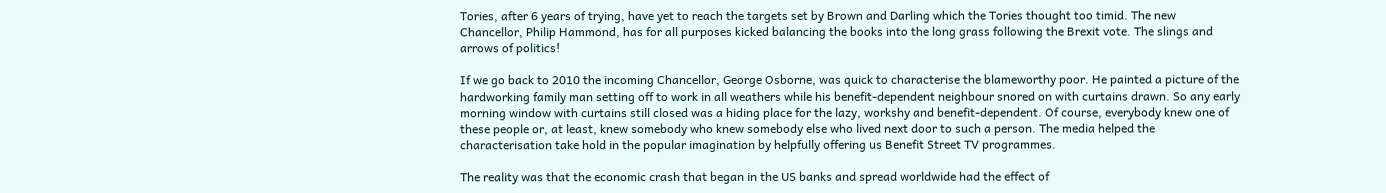Tories, after 6 years of trying, have yet to reach the targets set by Brown and Darling which the Tories thought too timid. The new Chancellor, Philip Hammond, has for all purposes kicked balancing the books into the long grass following the Brexit vote. The slings and arrows of politics!

If we go back to 2010 the incoming Chancellor, George Osborne, was quick to characterise the blameworthy poor. He painted a picture of the hardworking family man setting off to work in all weathers while his benefit-dependent neighbour snored on with curtains drawn. So any early morning window with curtains still closed was a hiding place for the lazy, workshy and benefit-dependent. Of course, everybody knew one of these people or, at least, knew somebody who knew somebody else who lived next door to such a person. The media helped the characterisation take hold in the popular imagination by helpfully offering us Benefit Street TV programmes.

The reality was that the economic crash that began in the US banks and spread worldwide had the effect of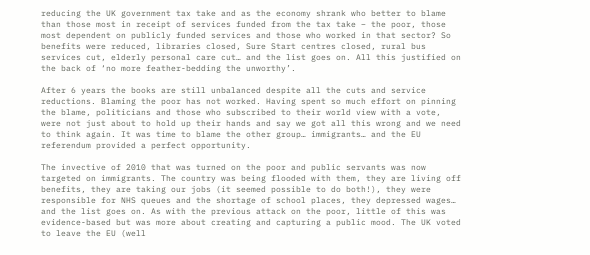reducing the UK government tax take and as the economy shrank who better to blame than those most in receipt of services funded from the tax take – the poor, those most dependent on publicly funded services and those who worked in that sector? So benefits were reduced, libraries closed, Sure Start centres closed, rural bus services cut, elderly personal care cut… and the list goes on. All this justified on the back of ‘no more feather-bedding the unworthy’.

After 6 years the books are still unbalanced despite all the cuts and service reductions. Blaming the poor has not worked. Having spent so much effort on pinning the blame, politicians and those who subscribed to their world view with a vote, were not just about to hold up their hands and say we got all this wrong and we need to think again. It was time to blame the other group… immigrants… and the EU referendum provided a perfect opportunity.

The invective of 2010 that was turned on the poor and public servants was now targeted on immigrants. The country was being flooded with them, they are living off benefits, they are taking our jobs (it seemed possible to do both!), they were responsible for NHS queues and the shortage of school places, they depressed wages… and the list goes on. As with the previous attack on the poor, little of this was evidence-based but was more about creating and capturing a public mood. The UK voted to leave the EU (well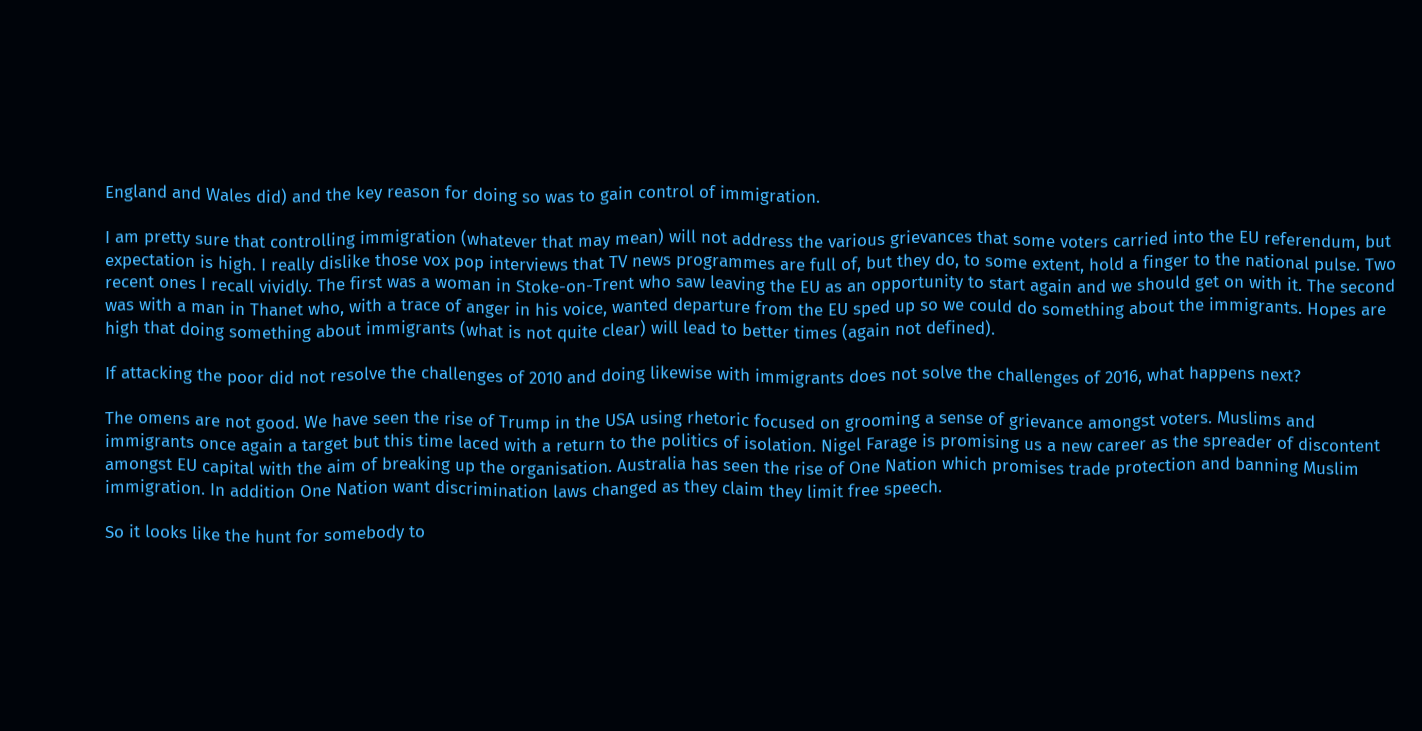England and Wales did) and the key reason for doing so was to gain control of immigration.

I am pretty sure that controlling immigration (whatever that may mean) will not address the various grievances that some voters carried into the EU referendum, but expectation is high. I really dislike those vox pop interviews that TV news programmes are full of, but they do, to some extent, hold a finger to the national pulse. Two recent ones I recall vividly. The first was a woman in Stoke-on-Trent who saw leaving the EU as an opportunity to start again and we should get on with it. The second was with a man in Thanet who, with a trace of anger in his voice, wanted departure from the EU sped up so we could do something about the immigrants. Hopes are high that doing something about immigrants (what is not quite clear) will lead to better times (again not defined).

If attacking the poor did not resolve the challenges of 2010 and doing likewise with immigrants does not solve the challenges of 2016, what happens next?

The omens are not good. We have seen the rise of Trump in the USA using rhetoric focused on grooming a sense of grievance amongst voters. Muslims and immigrants once again a target but this time laced with a return to the politics of isolation. Nigel Farage is promising us a new career as the spreader of discontent amongst EU capital with the aim of breaking up the organisation. Australia has seen the rise of One Nation which promises trade protection and banning Muslim immigration. In addition One Nation want discrimination laws changed as they claim they limit free speech.

So it looks like the hunt for somebody to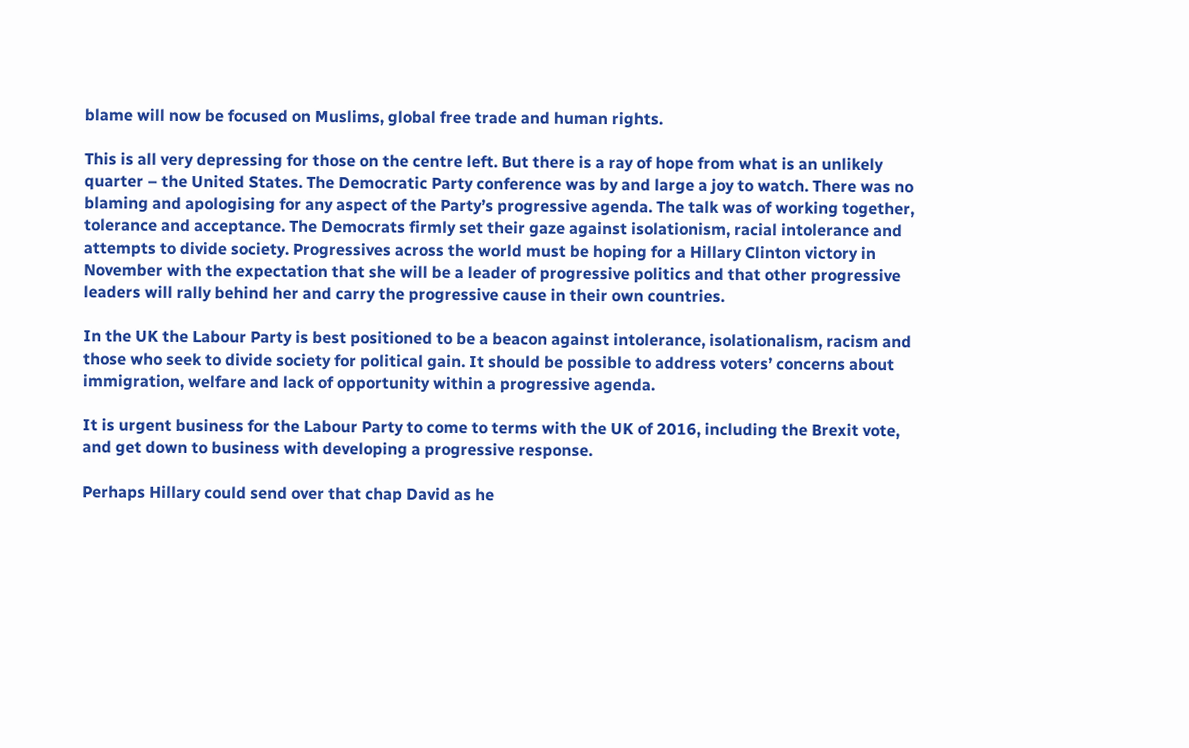blame will now be focused on Muslims, global free trade and human rights.

This is all very depressing for those on the centre left. But there is a ray of hope from what is an unlikely quarter – the United States. The Democratic Party conference was by and large a joy to watch. There was no blaming and apologising for any aspect of the Party’s progressive agenda. The talk was of working together, tolerance and acceptance. The Democrats firmly set their gaze against isolationism, racial intolerance and attempts to divide society. Progressives across the world must be hoping for a Hillary Clinton victory in November with the expectation that she will be a leader of progressive politics and that other progressive leaders will rally behind her and carry the progressive cause in their own countries.

In the UK the Labour Party is best positioned to be a beacon against intolerance, isolationalism, racism and those who seek to divide society for political gain. It should be possible to address voters’ concerns about immigration, welfare and lack of opportunity within a progressive agenda.

It is urgent business for the Labour Party to come to terms with the UK of 2016, including the Brexit vote, and get down to business with developing a progressive response.

Perhaps Hillary could send over that chap David as he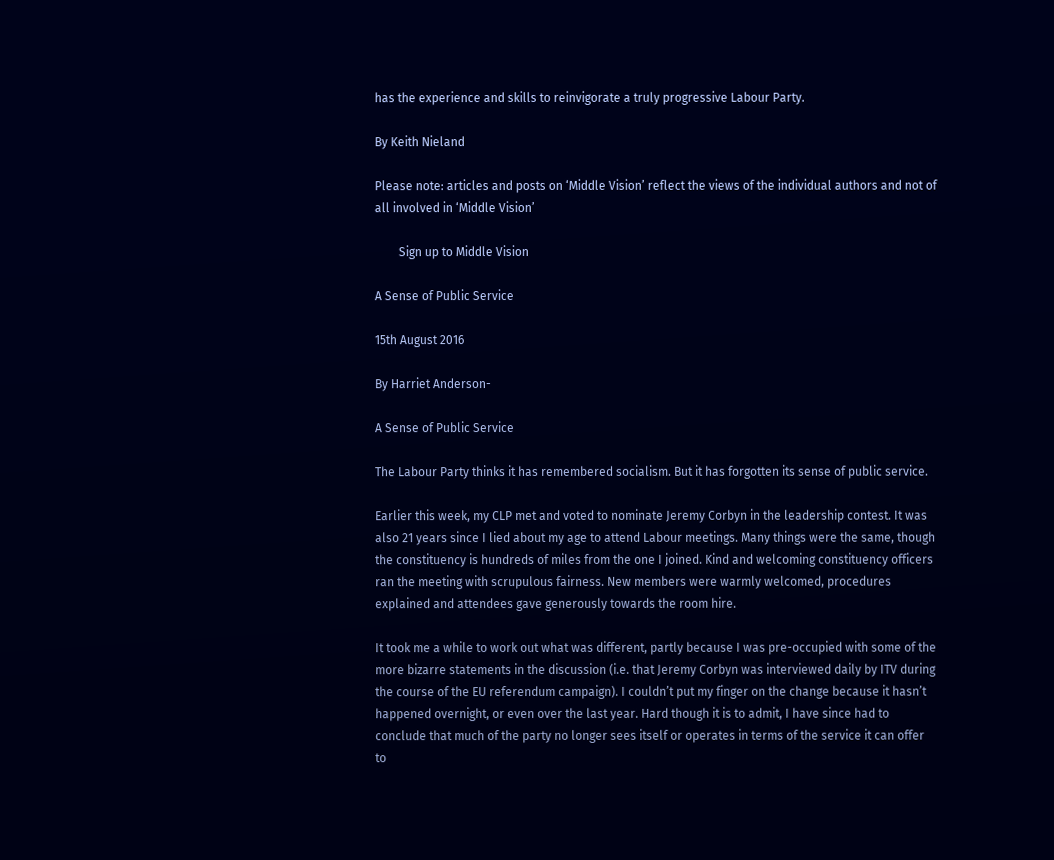has the experience and skills to reinvigorate a truly progressive Labour Party.

By Keith Nieland

Please note: articles and posts on ‘Middle Vision’ reflect the views of the individual authors and not of all involved in ‘Middle Vision’

        Sign up to Middle Vision

A Sense of Public Service

15th August 2016

By Harriet Anderson-

A Sense of Public Service

The Labour Party thinks it has remembered socialism. But it has forgotten its sense of public service.

Earlier this week, my CLP met and voted to nominate Jeremy Corbyn in the leadership contest. It was also 21 years since I lied about my age to attend Labour meetings. Many things were the same, though the constituency is hundreds of miles from the one I joined. Kind and welcoming constituency officers ran the meeting with scrupulous fairness. New members were warmly welcomed, procedures explained and attendees gave generously towards the room hire.

It took me a while to work out what was different, partly because I was pre-occupied with some of the more bizarre statements in the discussion (i.e. that Jeremy Corbyn was interviewed daily by ITV during the course of the EU referendum campaign). I couldn’t put my finger on the change because it hasn’t happened overnight, or even over the last year. Hard though it is to admit, I have since had to conclude that much of the party no longer sees itself or operates in terms of the service it can offer to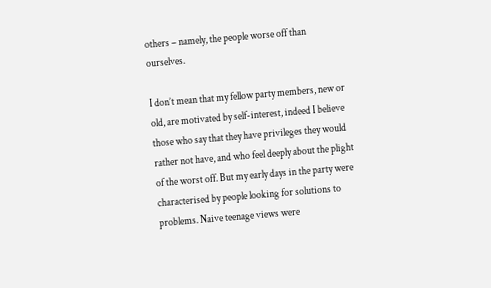others – namely, the people worse off than ourselves.

I don’t mean that my fellow party members, new or old, are motivated by self-interest, indeed I believe those who say that they have privileges they would rather not have, and who feel deeply about the plight of the worst off. But my early days in the party were characterised by people looking for solutions to problems. Naive teenage views were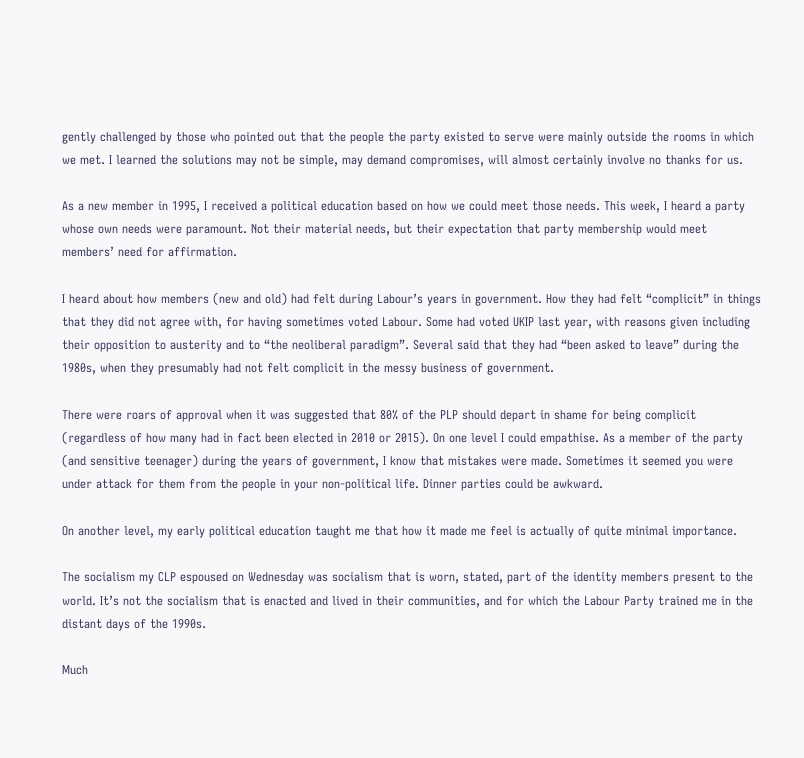gently challenged by those who pointed out that the people the party existed to serve were mainly outside the rooms in which we met. I learned the solutions may not be simple, may demand compromises, will almost certainly involve no thanks for us.

As a new member in 1995, I received a political education based on how we could meet those needs. This week, I heard a party whose own needs were paramount. Not their material needs, but their expectation that party membership would meet members’ need for affirmation.

I heard about how members (new and old) had felt during Labour’s years in government. How they had felt “complicit” in things that they did not agree with, for having sometimes voted Labour. Some had voted UKIP last year, with reasons given including their opposition to austerity and to “the neoliberal paradigm”. Several said that they had “been asked to leave” during the 1980s, when they presumably had not felt complicit in the messy business of government.

There were roars of approval when it was suggested that 80% of the PLP should depart in shame for being complicit (regardless of how many had in fact been elected in 2010 or 2015). On one level I could empathise. As a member of the party (and sensitive teenager) during the years of government, I know that mistakes were made. Sometimes it seemed you were under attack for them from the people in your non-political life. Dinner parties could be awkward.

On another level, my early political education taught me that how it made me feel is actually of quite minimal importance.

The socialism my CLP espoused on Wednesday was socialism that is worn, stated, part of the identity members present to the world. It’s not the socialism that is enacted and lived in their communities, and for which the Labour Party trained me in the distant days of the 1990s.

Much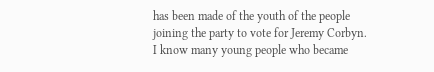has been made of the youth of the people joining the party to vote for Jeremy Corbyn. I know many young people who became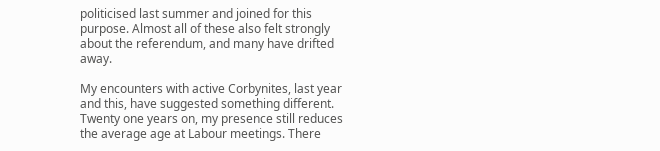politicised last summer and joined for this purpose. Almost all of these also felt strongly about the referendum, and many have drifted away.

My encounters with active Corbynites, last year and this, have suggested something different. Twenty one years on, my presence still reduces the average age at Labour meetings. There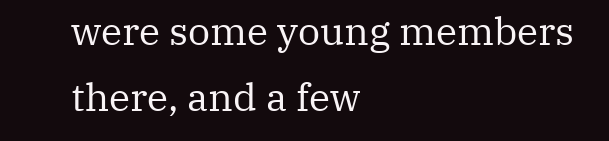were some young members there, and a few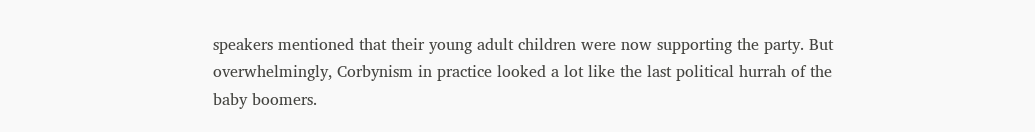speakers mentioned that their young adult children were now supporting the party. But overwhelmingly, Corbynism in practice looked a lot like the last political hurrah of the baby boomers.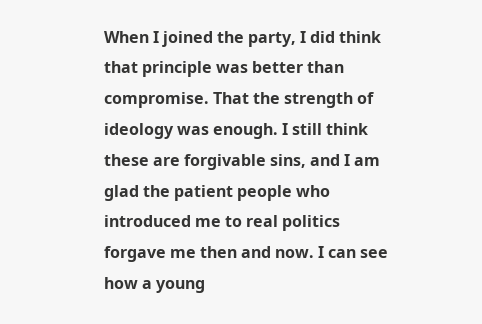When I joined the party, I did think that principle was better than compromise. That the strength of ideology was enough. I still think these are forgivable sins, and I am glad the patient people who introduced me to real politics forgave me then and now. I can see how a young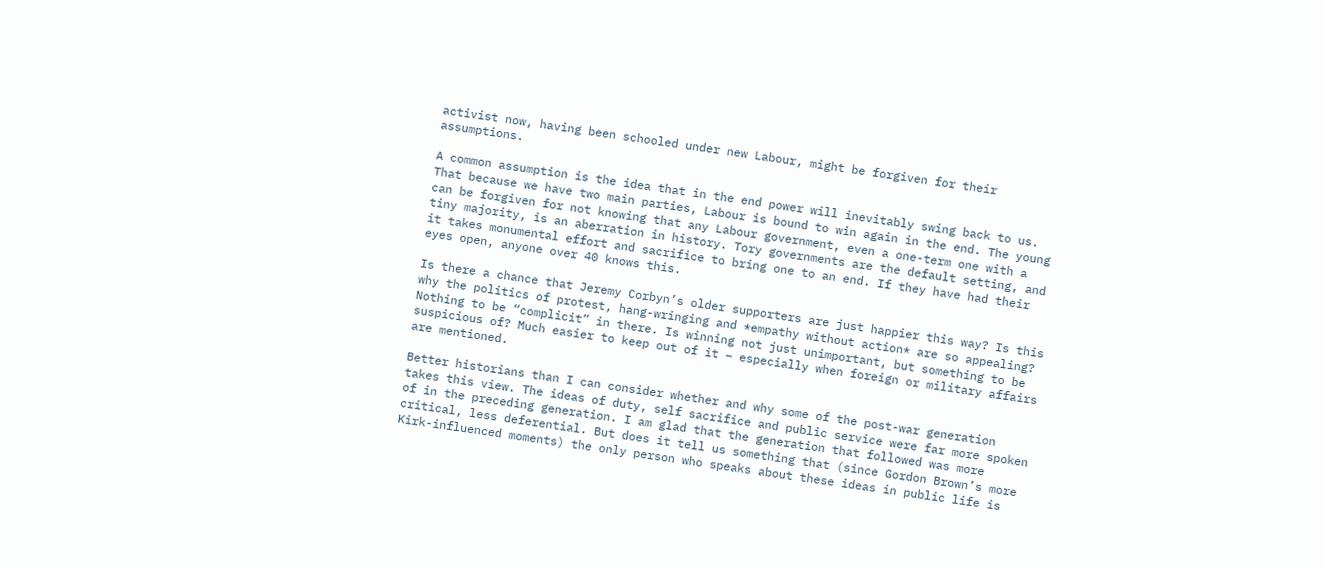activist now, having been schooled under new Labour, might be forgiven for their assumptions.

A common assumption is the idea that in the end power will inevitably swing back to us. That because we have two main parties, Labour is bound to win again in the end. The young can be forgiven for not knowing that any Labour government, even a one-term one with a tiny majority, is an aberration in history. Tory governments are the default setting, and it takes monumental effort and sacrifice to bring one to an end. If they have had their eyes open, anyone over 40 knows this.

Is there a chance that Jeremy Corbyn’s older supporters are just happier this way? Is this why the politics of protest, hang-wringing and *empathy without action* are so appealing? Nothing to be “complicit” in there. Is winning not just unimportant, but something to be suspicious of? Much easier to keep out of it – especially when foreign or military affairs are mentioned.

Better historians than I can consider whether and why some of the post-war generation takes this view. The ideas of duty, self sacrifice and public service were far more spoken of in the preceding generation. I am glad that the generation that followed was more critical, less deferential. But does it tell us something that (since Gordon Brown’s more Kirk-influenced moments) the only person who speaks about these ideas in public life is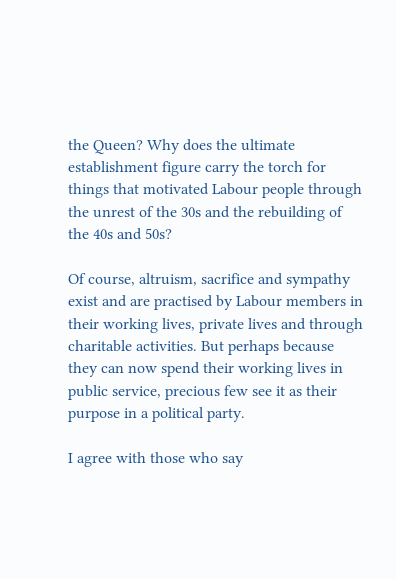the Queen? Why does the ultimate establishment figure carry the torch for things that motivated Labour people through the unrest of the 30s and the rebuilding of the 40s and 50s?

Of course, altruism, sacrifice and sympathy exist and are practised by Labour members in their working lives, private lives and through charitable activities. But perhaps because they can now spend their working lives in public service, precious few see it as their purpose in a political party.

I agree with those who say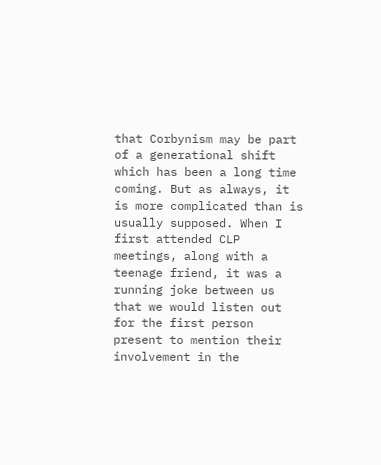that Corbynism may be part of a generational shift which has been a long time coming. But as always, it is more complicated than is usually supposed. When I first attended CLP meetings, along with a teenage friend, it was a running joke between us that we would listen out for the first person present to mention their involvement in the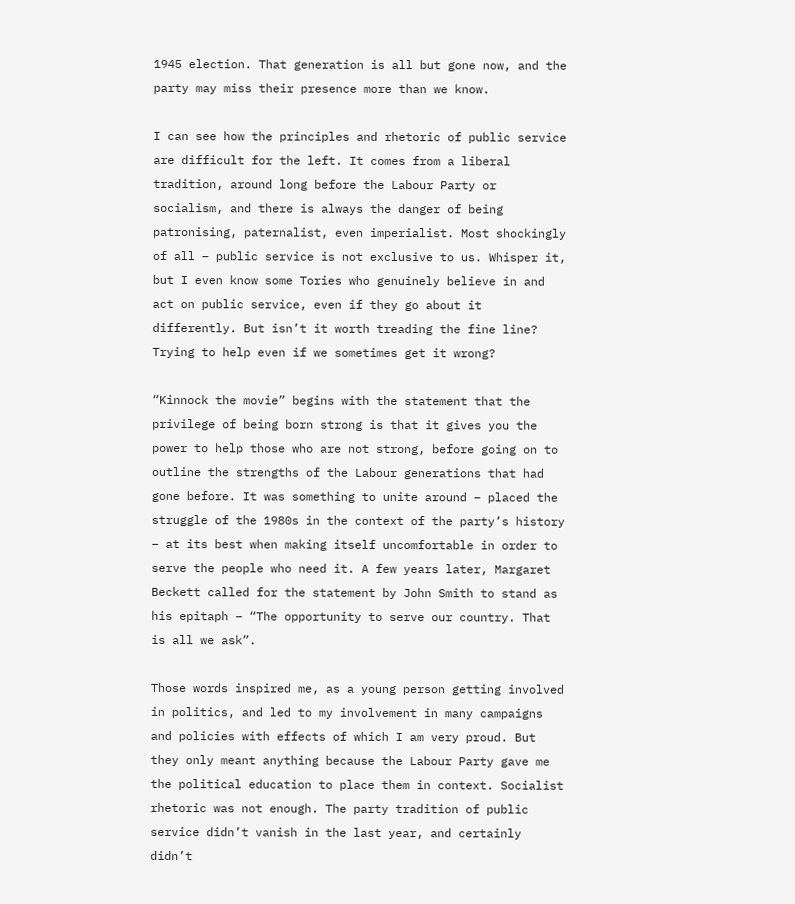1945 election. That generation is all but gone now, and the party may miss their presence more than we know.

I can see how the principles and rhetoric of public service are difficult for the left. It comes from a liberal tradition, around long before the Labour Party or socialism, and there is always the danger of being patronising, paternalist, even imperialist. Most shockingly of all – public service is not exclusive to us. Whisper it, but I even know some Tories who genuinely believe in and act on public service, even if they go about it differently. But isn’t it worth treading the fine line? Trying to help even if we sometimes get it wrong?

“Kinnock the movie” begins with the statement that the privilege of being born strong is that it gives you the power to help those who are not strong, before going on to outline the strengths of the Labour generations that had gone before. It was something to unite around – placed the struggle of the 1980s in the context of the party’s history – at its best when making itself uncomfortable in order to serve the people who need it. A few years later, Margaret Beckett called for the statement by John Smith to stand as his epitaph – “The opportunity to serve our country. That is all we ask”.

Those words inspired me, as a young person getting involved in politics, and led to my involvement in many campaigns and policies with effects of which I am very proud. But they only meant anything because the Labour Party gave me the political education to place them in context. Socialist rhetoric was not enough. The party tradition of public service didn’t vanish in the last year, and certainly didn’t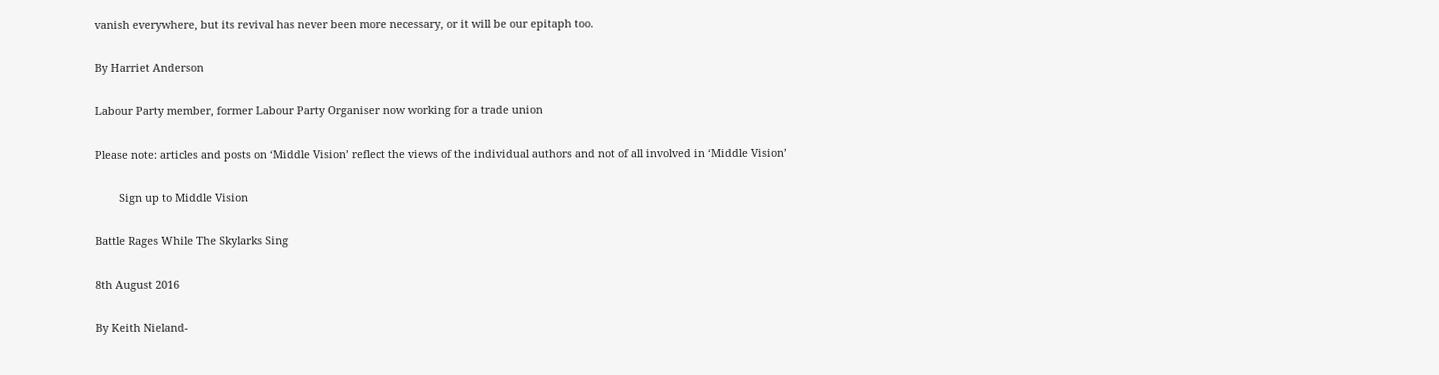vanish everywhere, but its revival has never been more necessary, or it will be our epitaph too.

By Harriet Anderson

Labour Party member, former Labour Party Organiser now working for a trade union

Please note: articles and posts on ‘Middle Vision’ reflect the views of the individual authors and not of all involved in ‘Middle Vision’

        Sign up to Middle Vision

Battle Rages While The Skylarks Sing

8th August 2016

By Keith Nieland-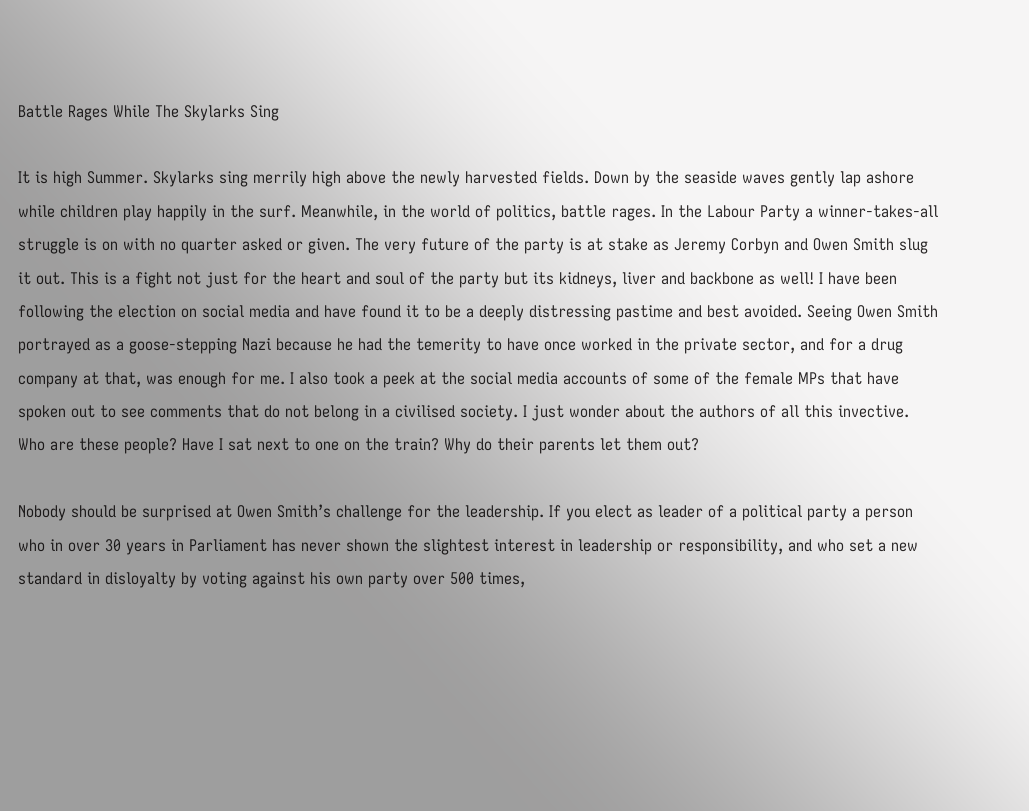Battle Rages While The Skylarks Sing

It is high Summer. Skylarks sing merrily high above the newly harvested fields. Down by the seaside waves gently lap ashore while children play happily in the surf. Meanwhile, in the world of politics, battle rages. In the Labour Party a winner-takes-all struggle is on with no quarter asked or given. The very future of the party is at stake as Jeremy Corbyn and Owen Smith slug it out. This is a fight not just for the heart and soul of the party but its kidneys, liver and backbone as well! I have been following the election on social media and have found it to be a deeply distressing pastime and best avoided. Seeing Owen Smith portrayed as a goose-stepping Nazi because he had the temerity to have once worked in the private sector, and for a drug company at that, was enough for me. I also took a peek at the social media accounts of some of the female MPs that have spoken out to see comments that do not belong in a civilised society. I just wonder about the authors of all this invective. Who are these people? Have I sat next to one on the train? Why do their parents let them out?

Nobody should be surprised at Owen Smith’s challenge for the leadership. If you elect as leader of a political party a person who in over 30 years in Parliament has never shown the slightest interest in leadership or responsibility, and who set a new standard in disloyalty by voting against his own party over 500 times,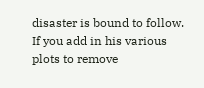disaster is bound to follow. If you add in his various plots to remove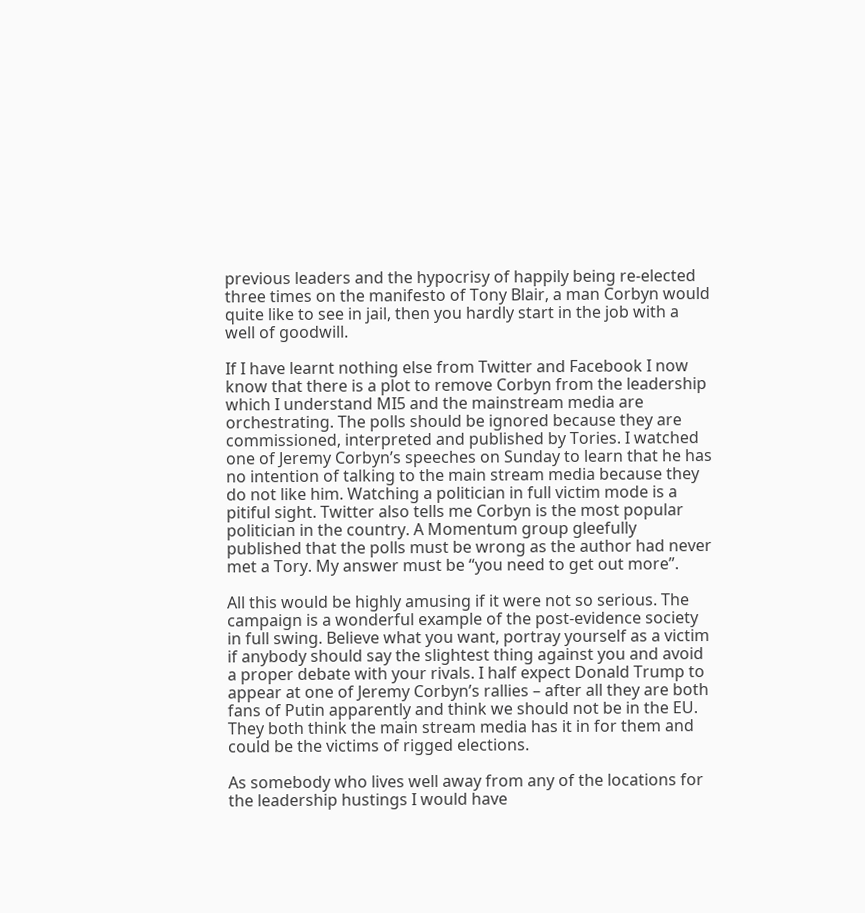previous leaders and the hypocrisy of happily being re-elected three times on the manifesto of Tony Blair, a man Corbyn would quite like to see in jail, then you hardly start in the job with a well of goodwill.

If I have learnt nothing else from Twitter and Facebook I now know that there is a plot to remove Corbyn from the leadership which I understand MI5 and the mainstream media are orchestrating. The polls should be ignored because they are commissioned, interpreted and published by Tories. I watched one of Jeremy Corbyn’s speeches on Sunday to learn that he has no intention of talking to the main stream media because they do not like him. Watching a politician in full victim mode is a pitiful sight. Twitter also tells me Corbyn is the most popular politician in the country. A Momentum group gleefully published that the polls must be wrong as the author had never met a Tory. My answer must be “you need to get out more”.

All this would be highly amusing if it were not so serious. The campaign is a wonderful example of the post-evidence society in full swing. Believe what you want, portray yourself as a victim if anybody should say the slightest thing against you and avoid a proper debate with your rivals. I half expect Donald Trump to appear at one of Jeremy Corbyn’s rallies – after all they are both fans of Putin apparently and think we should not be in the EU. They both think the main stream media has it in for them and could be the victims of rigged elections.

As somebody who lives well away from any of the locations for the leadership hustings I would have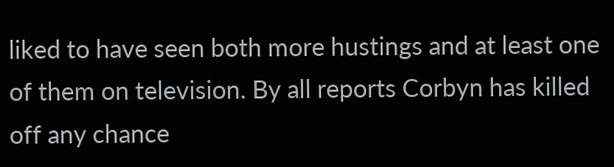liked to have seen both more hustings and at least one of them on television. By all reports Corbyn has killed off any chance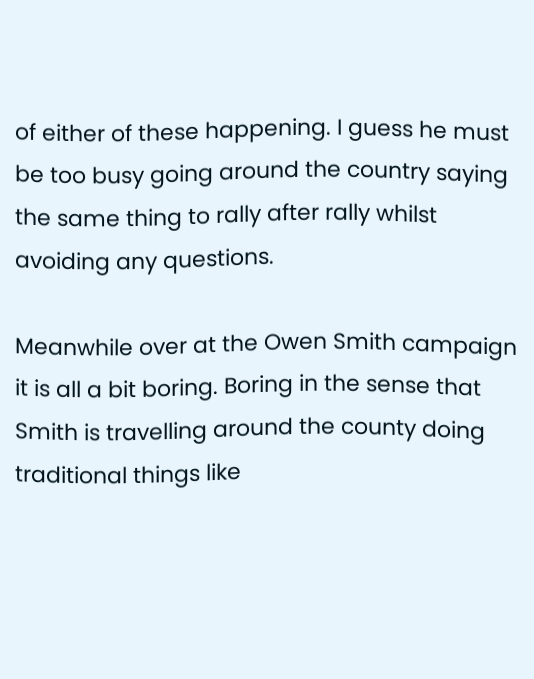of either of these happening. I guess he must be too busy going around the country saying the same thing to rally after rally whilst avoiding any questions.

Meanwhile over at the Owen Smith campaign it is all a bit boring. Boring in the sense that Smith is travelling around the county doing traditional things like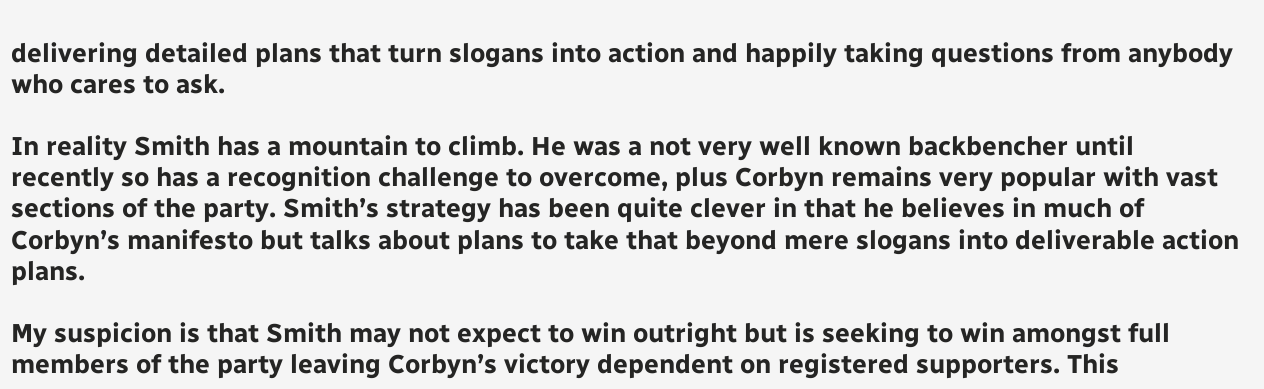delivering detailed plans that turn slogans into action and happily taking questions from anybody who cares to ask.

In reality Smith has a mountain to climb. He was a not very well known backbencher until recently so has a recognition challenge to overcome, plus Corbyn remains very popular with vast sections of the party. Smith’s strategy has been quite clever in that he believes in much of Corbyn’s manifesto but talks about plans to take that beyond mere slogans into deliverable action plans.

My suspicion is that Smith may not expect to win outright but is seeking to win amongst full members of the party leaving Corbyn’s victory dependent on registered supporters. This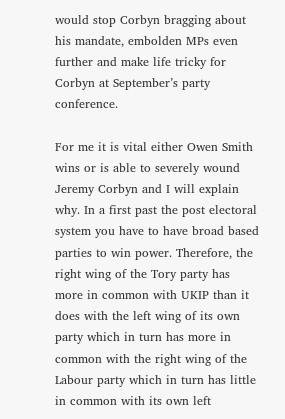would stop Corbyn bragging about his mandate, embolden MPs even further and make life tricky for Corbyn at September’s party conference.

For me it is vital either Owen Smith wins or is able to severely wound Jeremy Corbyn and I will explain why. In a first past the post electoral system you have to have broad based parties to win power. Therefore, the right wing of the Tory party has more in common with UKIP than it does with the left wing of its own party which in turn has more in common with the right wing of the Labour party which in turn has little in common with its own left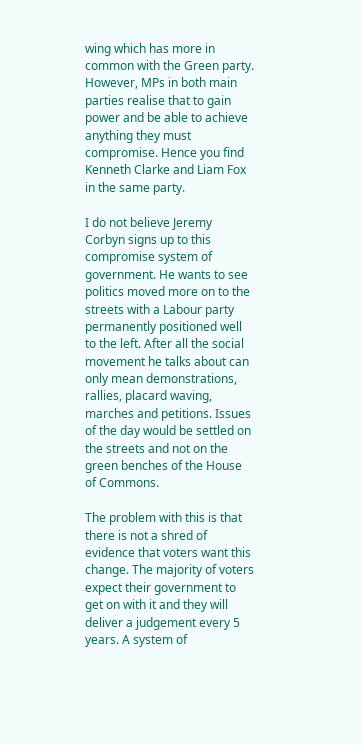wing which has more in common with the Green party. However, MPs in both main parties realise that to gain power and be able to achieve anything they must compromise. Hence you find Kenneth Clarke and Liam Fox in the same party.

I do not believe Jeremy Corbyn signs up to this compromise system of government. He wants to see politics moved more on to the streets with a Labour party permanently positioned well to the left. After all the social movement he talks about can only mean demonstrations, rallies, placard waving, marches and petitions. Issues of the day would be settled on the streets and not on the green benches of the House of Commons.

The problem with this is that there is not a shred of evidence that voters want this change. The majority of voters expect their government to get on with it and they will deliver a judgement every 5 years. A system of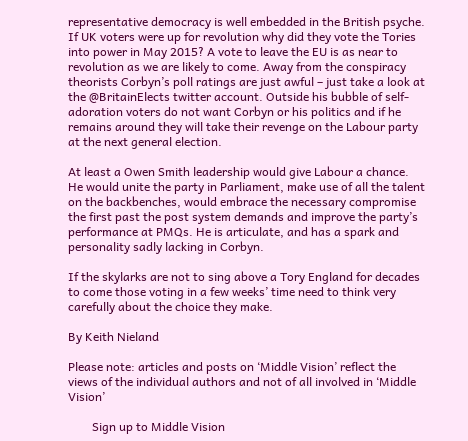representative democracy is well embedded in the British psyche. If UK voters were up for revolution why did they vote the Tories into power in May 2015? A vote to leave the EU is as near to revolution as we are likely to come. Away from the conspiracy theorists Corbyn’s poll ratings are just awful – just take a look at the @BritainElects twitter account. Outside his bubble of self-adoration voters do not want Corbyn or his politics and if he remains around they will take their revenge on the Labour party at the next general election.

At least a Owen Smith leadership would give Labour a chance. He would unite the party in Parliament, make use of all the talent on the backbenches, would embrace the necessary compromise the first past the post system demands and improve the party’s performance at PMQs. He is articulate, and has a spark and personality sadly lacking in Corbyn.

If the skylarks are not to sing above a Tory England for decades to come those voting in a few weeks’ time need to think very carefully about the choice they make.

By Keith Nieland

Please note: articles and posts on ‘Middle Vision’ reflect the views of the individual authors and not of all involved in ‘Middle Vision’

        Sign up to Middle Vision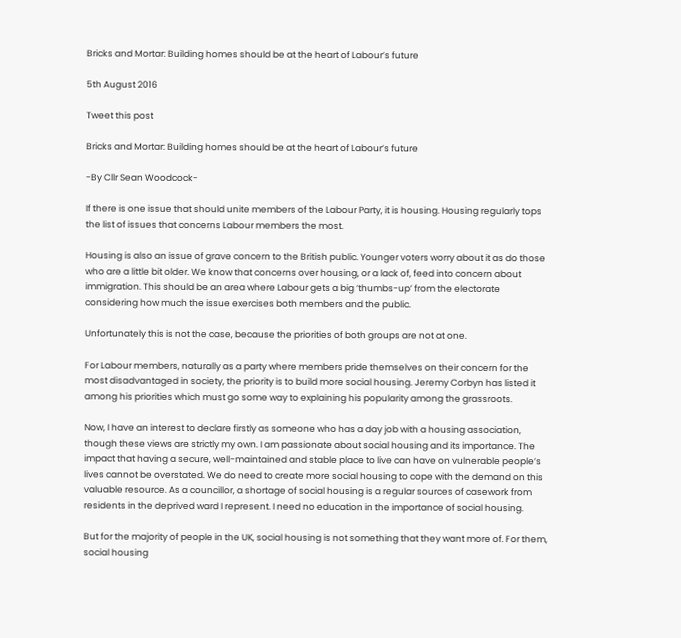Bricks and Mortar: Building homes should be at the heart of Labour’s future

5th August 2016

Tweet this post

Bricks and Mortar: Building homes should be at the heart of Labour’s future

-By Cllr Sean Woodcock-

If there is one issue that should unite members of the Labour Party, it is housing. Housing regularly tops the list of issues that concerns Labour members the most.

Housing is also an issue of grave concern to the British public. Younger voters worry about it as do those who are a little bit older. We know that concerns over housing, or a lack of, feed into concern about immigration. This should be an area where Labour gets a big ‘thumbs-up’ from the electorate considering how much the issue exercises both members and the public.

Unfortunately this is not the case, because the priorities of both groups are not at one.

For Labour members, naturally as a party where members pride themselves on their concern for the most disadvantaged in society, the priority is to build more social housing. Jeremy Corbyn has listed it among his priorities which must go some way to explaining his popularity among the grassroots.

Now, I have an interest to declare firstly as someone who has a day job with a housing association, though these views are strictly my own. I am passionate about social housing and its importance. The impact that having a secure, well-maintained and stable place to live can have on vulnerable people’s lives cannot be overstated. We do need to create more social housing to cope with the demand on this valuable resource. As a councillor, a shortage of social housing is a regular sources of casework from residents in the deprived ward I represent. I need no education in the importance of social housing.

But for the majority of people in the UK, social housing is not something that they want more of. For them, social housing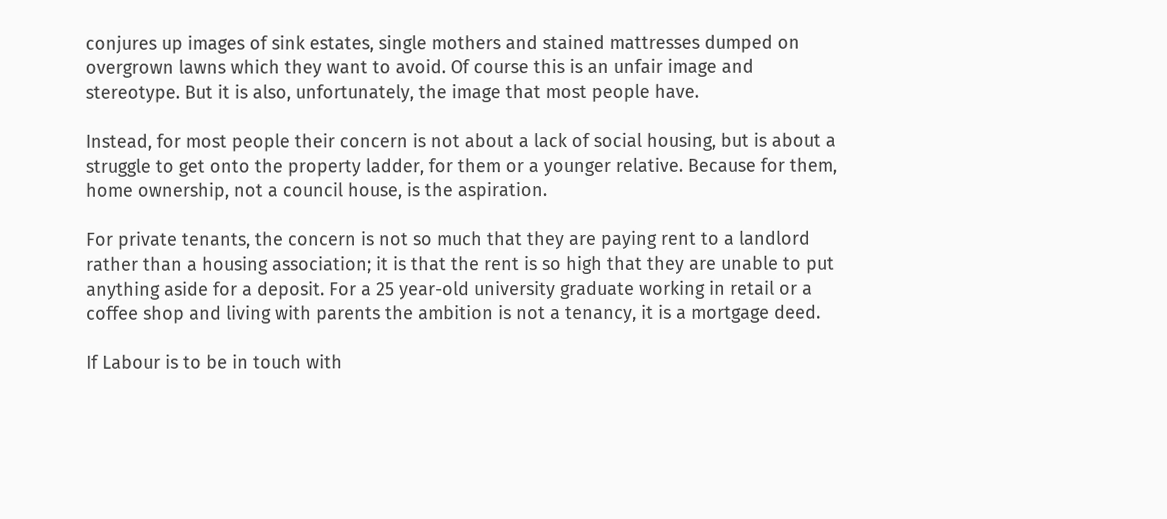conjures up images of sink estates, single mothers and stained mattresses dumped on overgrown lawns which they want to avoid. Of course this is an unfair image and stereotype. But it is also, unfortunately, the image that most people have.

Instead, for most people their concern is not about a lack of social housing, but is about a struggle to get onto the property ladder, for them or a younger relative. Because for them, home ownership, not a council house, is the aspiration.

For private tenants, the concern is not so much that they are paying rent to a landlord rather than a housing association; it is that the rent is so high that they are unable to put anything aside for a deposit. For a 25 year-old university graduate working in retail or a coffee shop and living with parents the ambition is not a tenancy, it is a mortgage deed.

If Labour is to be in touch with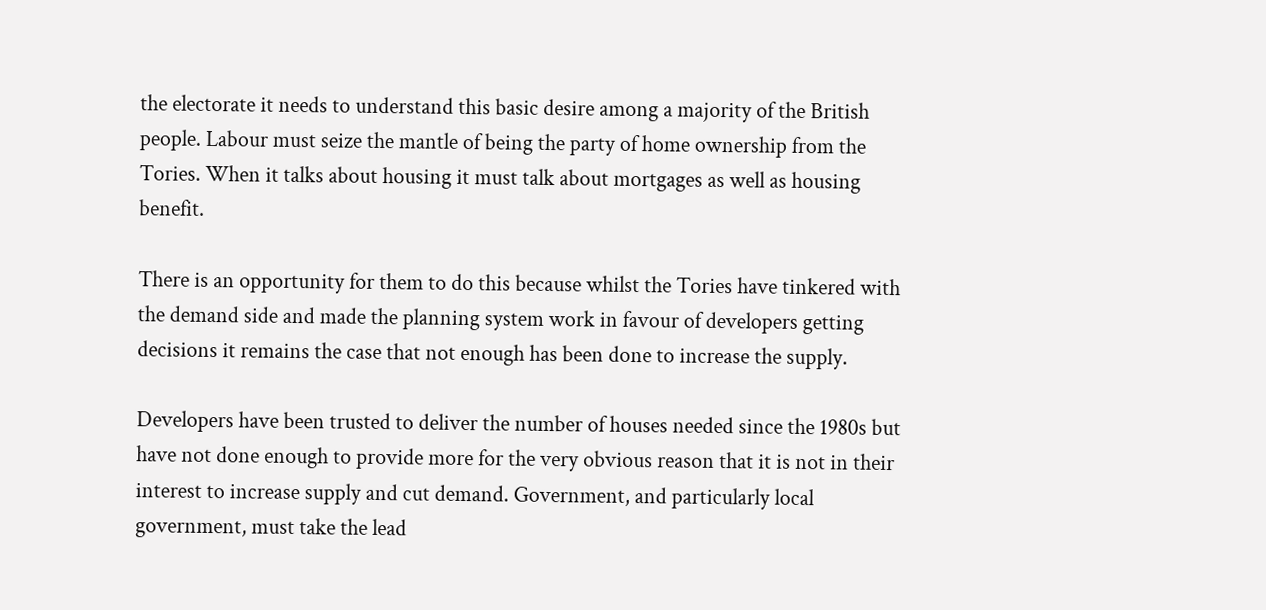the electorate it needs to understand this basic desire among a majority of the British people. Labour must seize the mantle of being the party of home ownership from the Tories. When it talks about housing it must talk about mortgages as well as housing benefit.

There is an opportunity for them to do this because whilst the Tories have tinkered with the demand side and made the planning system work in favour of developers getting decisions it remains the case that not enough has been done to increase the supply.

Developers have been trusted to deliver the number of houses needed since the 1980s but have not done enough to provide more for the very obvious reason that it is not in their interest to increase supply and cut demand. Government, and particularly local government, must take the lead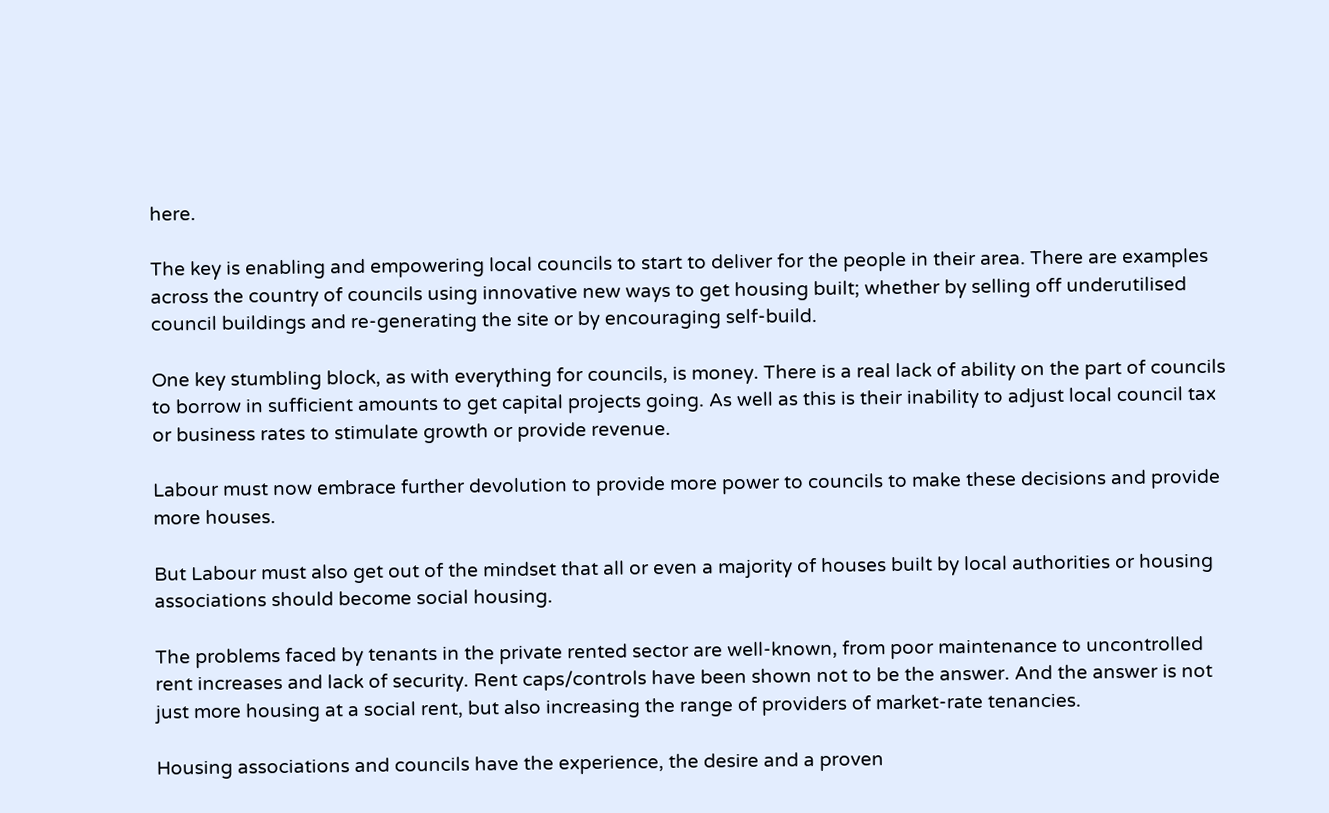here.

The key is enabling and empowering local councils to start to deliver for the people in their area. There are examples across the country of councils using innovative new ways to get housing built; whether by selling off underutilised council buildings and re-generating the site or by encouraging self-build.

One key stumbling block, as with everything for councils, is money. There is a real lack of ability on the part of councils to borrow in sufficient amounts to get capital projects going. As well as this is their inability to adjust local council tax or business rates to stimulate growth or provide revenue.

Labour must now embrace further devolution to provide more power to councils to make these decisions and provide more houses.

But Labour must also get out of the mindset that all or even a majority of houses built by local authorities or housing associations should become social housing.

The problems faced by tenants in the private rented sector are well-known, from poor maintenance to uncontrolled rent increases and lack of security. Rent caps/controls have been shown not to be the answer. And the answer is not just more housing at a social rent, but also increasing the range of providers of market-rate tenancies.

Housing associations and councils have the experience, the desire and a proven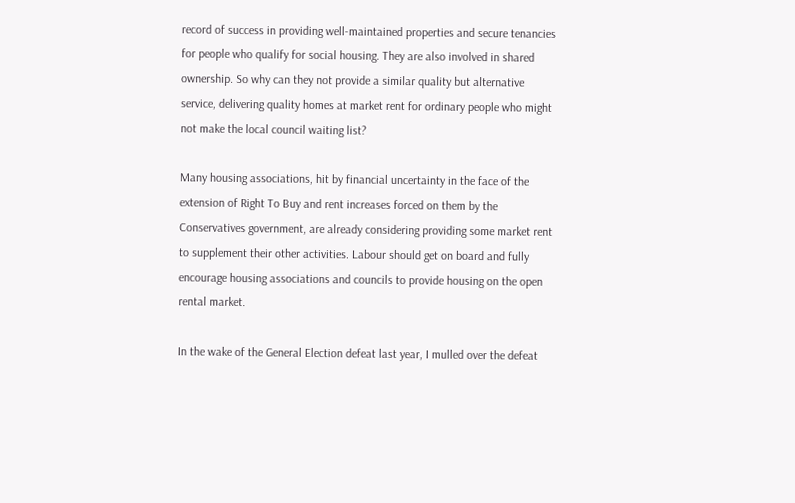record of success in providing well-maintained properties and secure tenancies for people who qualify for social housing. They are also involved in shared ownership. So why can they not provide a similar quality but alternative service, delivering quality homes at market rent for ordinary people who might not make the local council waiting list?

Many housing associations, hit by financial uncertainty in the face of the extension of Right To Buy and rent increases forced on them by the Conservatives government, are already considering providing some market rent to supplement their other activities. Labour should get on board and fully encourage housing associations and councils to provide housing on the open rental market.

In the wake of the General Election defeat last year, I mulled over the defeat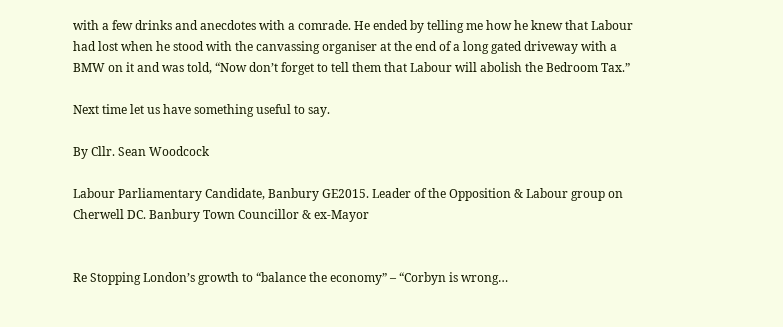with a few drinks and anecdotes with a comrade. He ended by telling me how he knew that Labour had lost when he stood with the canvassing organiser at the end of a long gated driveway with a BMW on it and was told, “Now don’t forget to tell them that Labour will abolish the Bedroom Tax.”

Next time let us have something useful to say.

By Cllr. Sean Woodcock

Labour Parliamentary Candidate, Banbury GE2015. Leader of the Opposition & Labour group on Cherwell DC. Banbury Town Councillor & ex-Mayor


Re Stopping London’s growth to “balance the economy” – “Corbyn is wrong…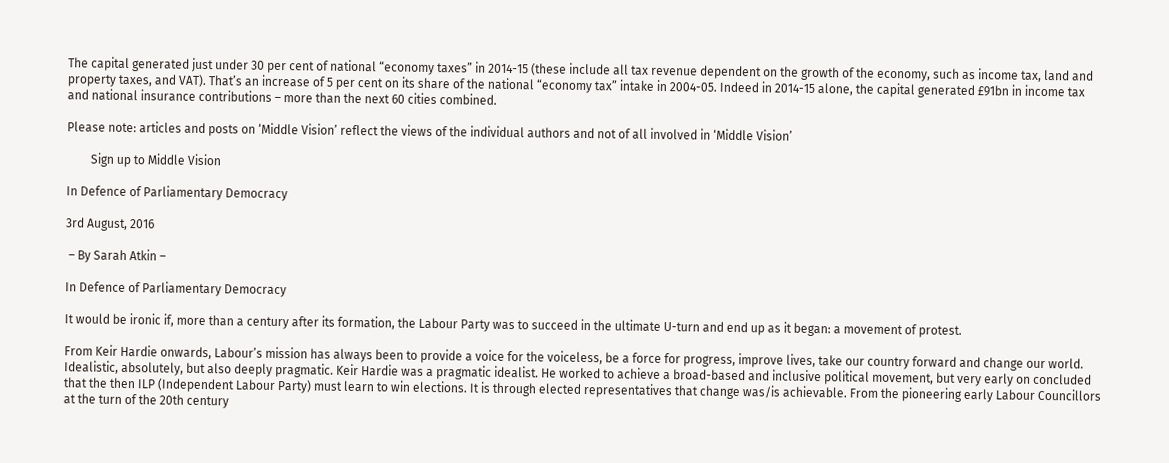The capital generated just under 30 per cent of national “economy taxes” in 2014-15 (these include all tax revenue dependent on the growth of the economy, such as income tax, land and property taxes, and VAT). That’s an increase of 5 per cent on its share of the national “economy tax” intake in 2004-05. Indeed in 2014-15 alone, the capital generated £91bn in income tax and national insurance contributions – more than the next 60 cities combined.

Please note: articles and posts on ‘Middle Vision’ reflect the views of the individual authors and not of all involved in ‘Middle Vision’

        Sign up to Middle Vision

In Defence of Parliamentary Democracy

3rd August, 2016

 – By Sarah Atkin –

In Defence of Parliamentary Democracy

It would be ironic if, more than a century after its formation, the Labour Party was to succeed in the ultimate U-turn and end up as it began: a movement of protest.

From Keir Hardie onwards, Labour’s mission has always been to provide a voice for the voiceless, be a force for progress, improve lives, take our country forward and change our world. Idealistic, absolutely, but also deeply pragmatic. Keir Hardie was a pragmatic idealist. He worked to achieve a broad-based and inclusive political movement, but very early on concluded that the then ILP (Independent Labour Party) must learn to win elections. It is through elected representatives that change was/is achievable. From the pioneering early Labour Councillors at the turn of the 20th century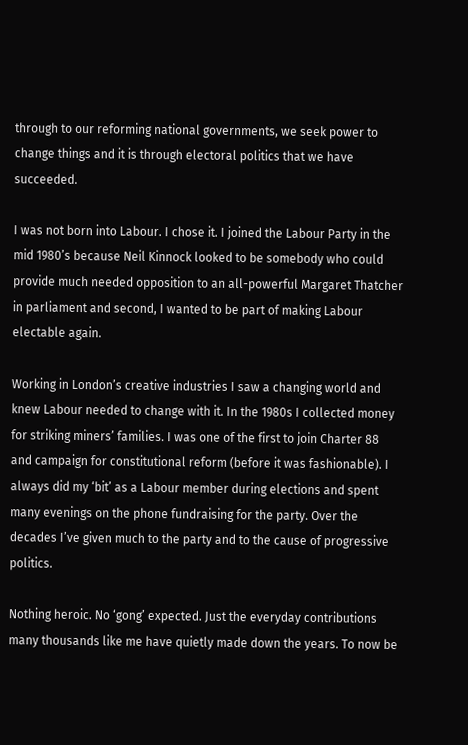through to our reforming national governments, we seek power to change things and it is through electoral politics that we have succeeded.

I was not born into Labour. I chose it. I joined the Labour Party in the mid 1980’s because Neil Kinnock looked to be somebody who could provide much needed opposition to an all-powerful Margaret Thatcher in parliament and second, I wanted to be part of making Labour electable again.

Working in London’s creative industries I saw a changing world and knew Labour needed to change with it. In the 1980s I collected money for striking miners’ families. I was one of the first to join Charter 88 and campaign for constitutional reform (before it was fashionable). I always did my ‘bit’ as a Labour member during elections and spent many evenings on the phone fundraising for the party. Over the decades I’ve given much to the party and to the cause of progressive politics.

Nothing heroic. No ‘gong’ expected. Just the everyday contributions many thousands like me have quietly made down the years. To now be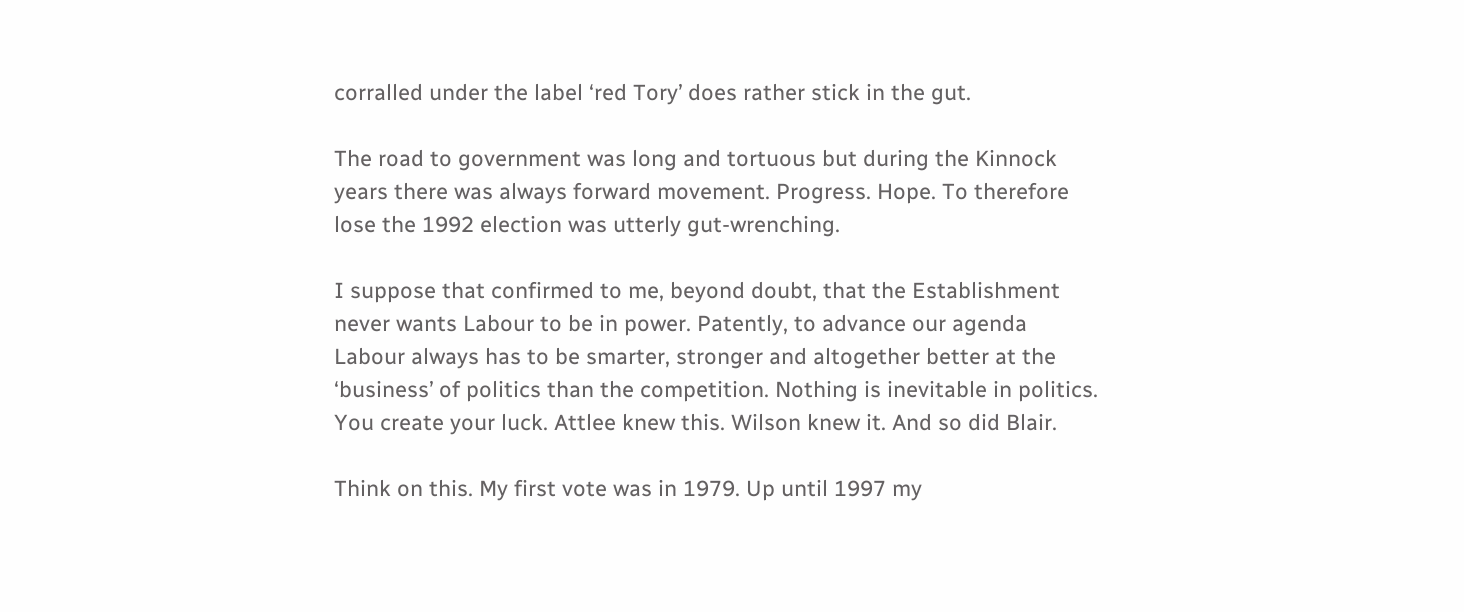corralled under the label ‘red Tory’ does rather stick in the gut.

The road to government was long and tortuous but during the Kinnock years there was always forward movement. Progress. Hope. To therefore lose the 1992 election was utterly gut-wrenching.

I suppose that confirmed to me, beyond doubt, that the Establishment never wants Labour to be in power. Patently, to advance our agenda Labour always has to be smarter, stronger and altogether better at the ‘business’ of politics than the competition. Nothing is inevitable in politics. You create your luck. Attlee knew this. Wilson knew it. And so did Blair.

Think on this. My first vote was in 1979. Up until 1997 my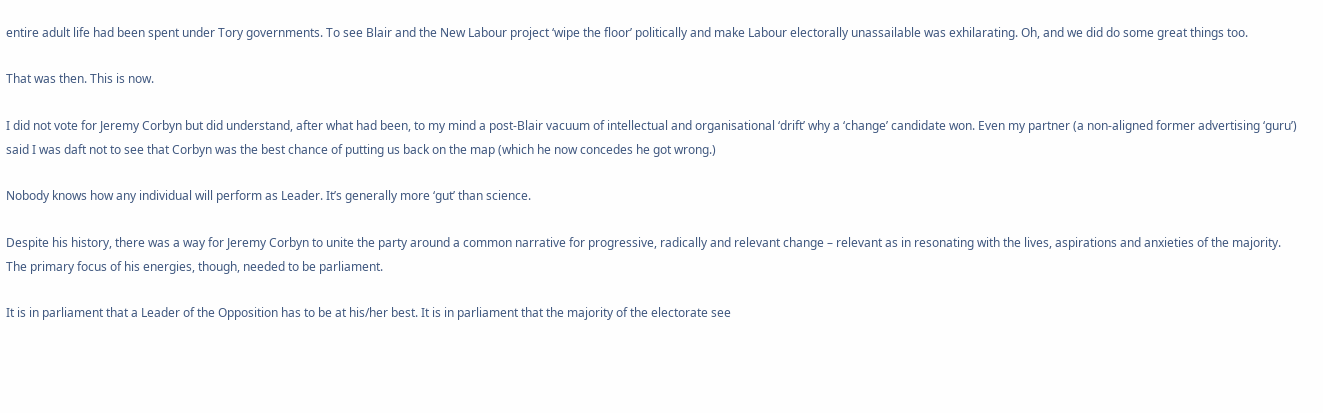entire adult life had been spent under Tory governments. To see Blair and the New Labour project ‘wipe the floor’ politically and make Labour electorally unassailable was exhilarating. Oh, and we did do some great things too.

That was then. This is now.

I did not vote for Jeremy Corbyn but did understand, after what had been, to my mind a post-Blair vacuum of intellectual and organisational ‘drift’ why a ‘change’ candidate won. Even my partner (a non-aligned former advertising ‘guru’) said I was daft not to see that Corbyn was the best chance of putting us back on the map (which he now concedes he got wrong.)

Nobody knows how any individual will perform as Leader. It’s generally more ‘gut’ than science.

Despite his history, there was a way for Jeremy Corbyn to unite the party around a common narrative for progressive, radically and relevant change – relevant as in resonating with the lives, aspirations and anxieties of the majority. The primary focus of his energies, though, needed to be parliament.

It is in parliament that a Leader of the Opposition has to be at his/her best. It is in parliament that the majority of the electorate see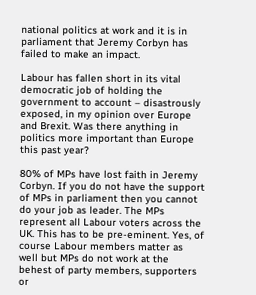national politics at work and it is in parliament that Jeremy Corbyn has failed to make an impact.

Labour has fallen short in its vital democratic job of holding the government to account – disastrously exposed, in my opinion over Europe and Brexit. Was there anything in politics more important than Europe this past year?

80% of MPs have lost faith in Jeremy Corbyn. If you do not have the support of MPs in parliament then you cannot do your job as leader. The MPs represent all Labour voters across the UK. This has to be pre-eminent. Yes, of course Labour members matter as well but MPs do not work at the behest of party members, supporters or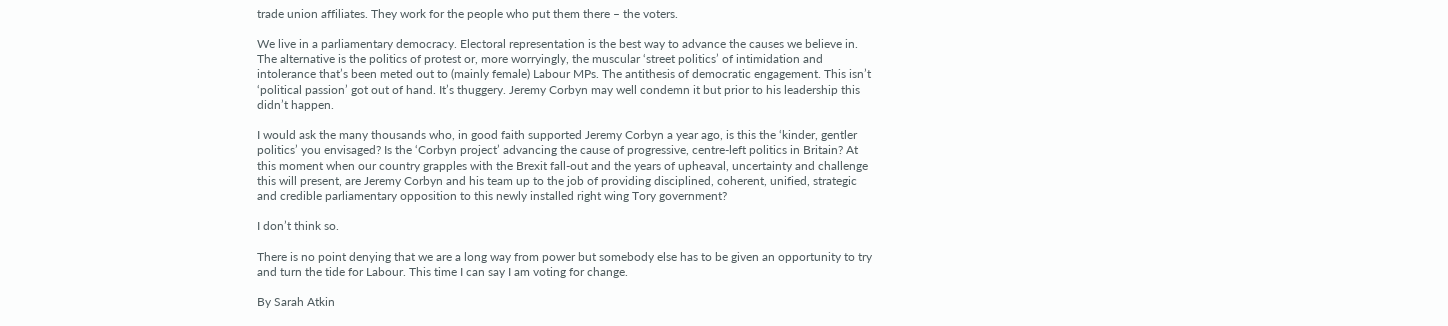trade union affiliates. They work for the people who put them there – the voters.

We live in a parliamentary democracy. Electoral representation is the best way to advance the causes we believe in. The alternative is the politics of protest or, more worryingly, the muscular ‘street politics’ of intimidation and intolerance that’s been meted out to (mainly female) Labour MPs. The antithesis of democratic engagement. This isn’t ‘political passion’ got out of hand. It’s thuggery. Jeremy Corbyn may well condemn it but prior to his leadership this didn’t happen.

I would ask the many thousands who, in good faith supported Jeremy Corbyn a year ago, is this the ‘kinder, gentler politics’ you envisaged? Is the ‘Corbyn project’ advancing the cause of progressive, centre-left politics in Britain? At this moment when our country grapples with the Brexit fall-out and the years of upheaval, uncertainty and challenge this will present, are Jeremy Corbyn and his team up to the job of providing disciplined, coherent, unified, strategic and credible parliamentary opposition to this newly installed right wing Tory government?

I don’t think so.

There is no point denying that we are a long way from power but somebody else has to be given an opportunity to try and turn the tide for Labour. This time I can say I am voting for change.

By Sarah Atkin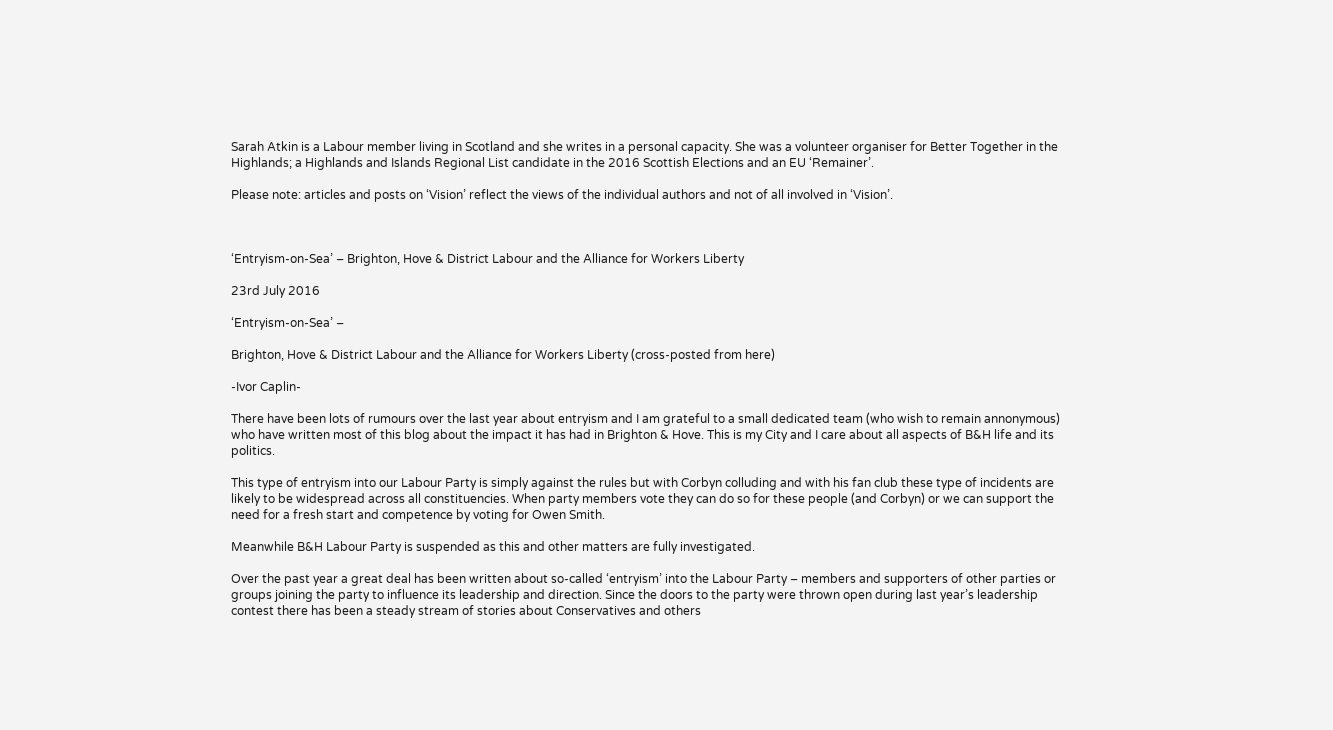Sarah Atkin is a Labour member living in Scotland and she writes in a personal capacity. She was a volunteer organiser for Better Together in the Highlands; a Highlands and Islands Regional List candidate in the 2016 Scottish Elections and an EU ‘Remainer’.

Please note: articles and posts on ‘Vision’ reflect the views of the individual authors and not of all involved in ‘Vision’.



‘Entryism-on-Sea’ – Brighton, Hove & District Labour and the Alliance for Workers Liberty

23rd July 2016

‘Entryism-on-Sea’ –

Brighton, Hove & District Labour and the Alliance for Workers Liberty (cross-posted from here)

-Ivor Caplin-

There have been lots of rumours over the last year about entryism and I am grateful to a small dedicated team (who wish to remain annonymous) who have written most of this blog about the impact it has had in Brighton & Hove. This is my City and I care about all aspects of B&H life and its politics.

This type of entryism into our Labour Party is simply against the rules but with Corbyn colluding and with his fan club these type of incidents are likely to be widespread across all constituencies. When party members vote they can do so for these people (and Corbyn) or we can support the need for a fresh start and competence by voting for Owen Smith.

Meanwhile B&H Labour Party is suspended as this and other matters are fully investigated.

Over the past year a great deal has been written about so-called ‘entryism’ into the Labour Party – members and supporters of other parties or groups joining the party to influence its leadership and direction. Since the doors to the party were thrown open during last year’s leadership contest there has been a steady stream of stories about Conservatives and others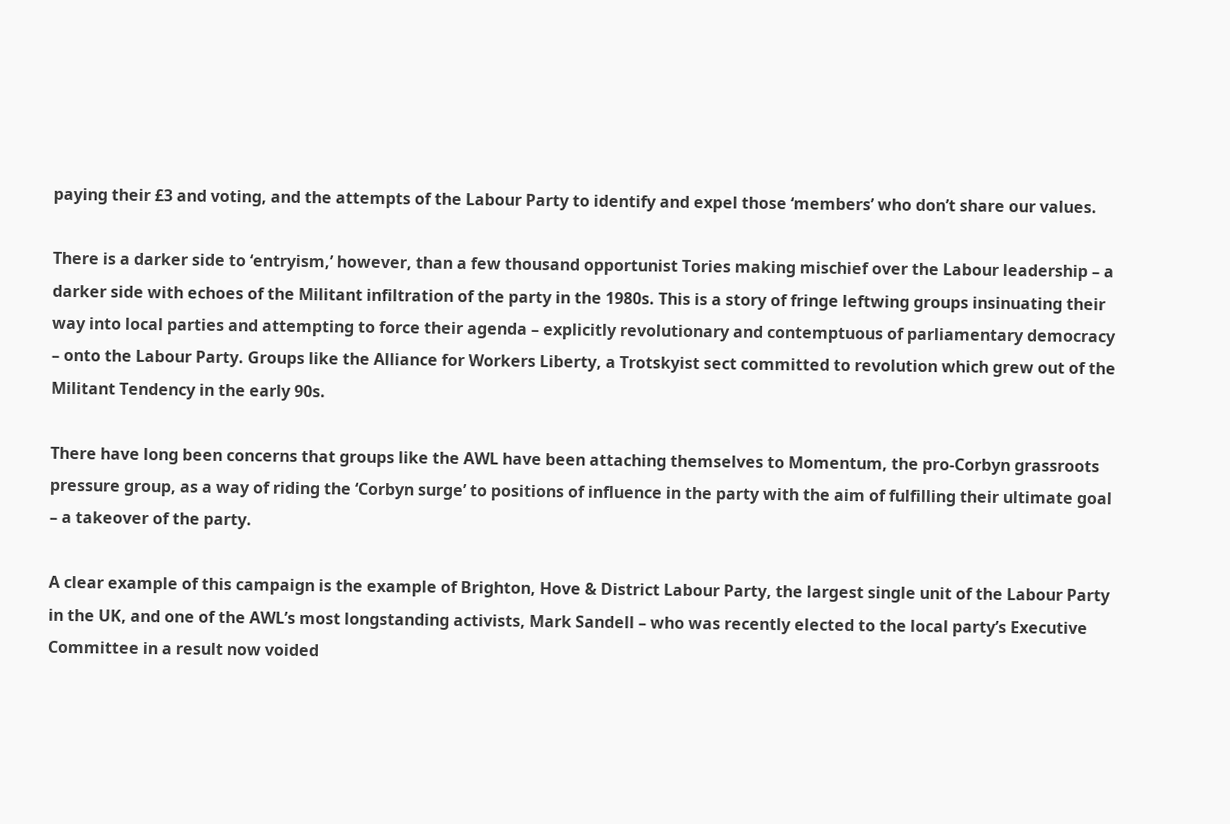paying their £3 and voting, and the attempts of the Labour Party to identify and expel those ‘members’ who don’t share our values.

There is a darker side to ‘entryism,’ however, than a few thousand opportunist Tories making mischief over the Labour leadership – a darker side with echoes of the Militant infiltration of the party in the 1980s. This is a story of fringe leftwing groups insinuating their way into local parties and attempting to force their agenda – explicitly revolutionary and contemptuous of parliamentary democracy – onto the Labour Party. Groups like the Alliance for Workers Liberty, a Trotskyist sect committed to revolution which grew out of the Militant Tendency in the early 90s.

There have long been concerns that groups like the AWL have been attaching themselves to Momentum, the pro-Corbyn grassroots pressure group, as a way of riding the ‘Corbyn surge’ to positions of influence in the party with the aim of fulfilling their ultimate goal – a takeover of the party.

A clear example of this campaign is the example of Brighton, Hove & District Labour Party, the largest single unit of the Labour Party in the UK, and one of the AWL’s most longstanding activists, Mark Sandell – who was recently elected to the local party’s Executive Committee in a result now voided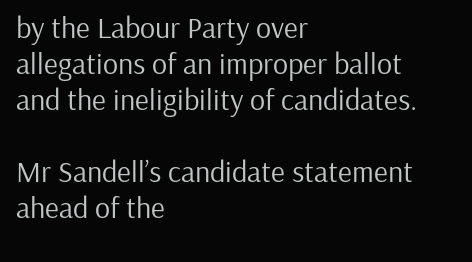by the Labour Party over allegations of an improper ballot and the ineligibility of candidates.

Mr Sandell’s candidate statement ahead of the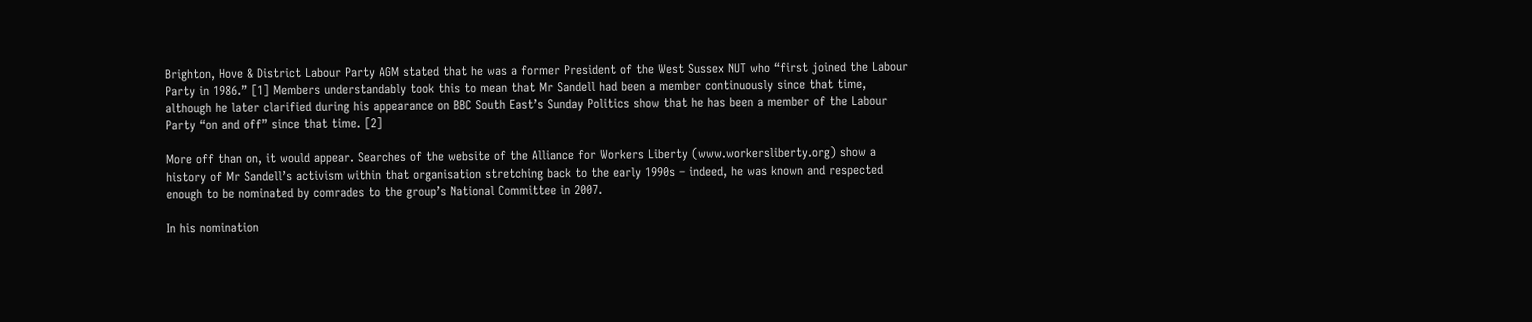Brighton, Hove & District Labour Party AGM stated that he was a former President of the West Sussex NUT who “first joined the Labour Party in 1986.” [1] Members understandably took this to mean that Mr Sandell had been a member continuously since that time, although he later clarified during his appearance on BBC South East’s Sunday Politics show that he has been a member of the Labour Party “on and off” since that time. [2]

More off than on, it would appear. Searches of the website of the Alliance for Workers Liberty (www.workersliberty.org) show a history of Mr Sandell’s activism within that organisation stretching back to the early 1990s – indeed, he was known and respected enough to be nominated by comrades to the group’s National Committee in 2007.

In his nomination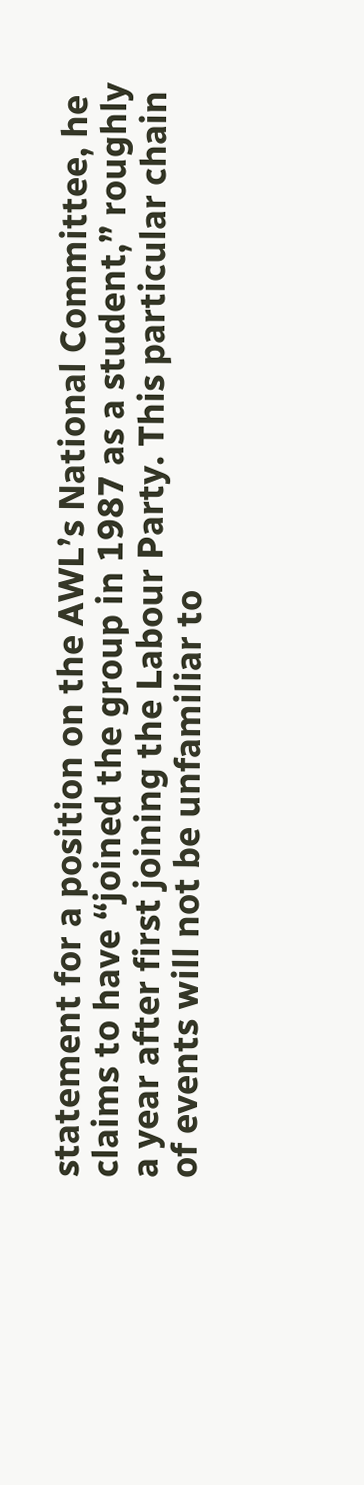statement for a position on the AWL’s National Committee, he claims to have “joined the group in 1987 as a student,” roughly a year after first joining the Labour Party. This particular chain of events will not be unfamiliar to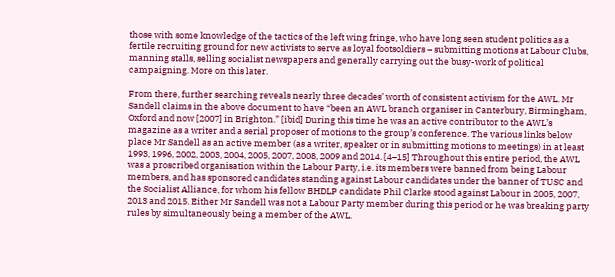those with some knowledge of the tactics of the left wing fringe, who have long seen student politics as a fertile recruiting ground for new activists to serve as loyal footsoldiers – submitting motions at Labour Clubs, manning stalls, selling socialist newspapers and generally carrying out the busy-work of political campaigning. More on this later.

From there, further searching reveals nearly three decades’ worth of consistent activism for the AWL. Mr Sandell claims in the above document to have “been an AWL branch organiser in Canterbury, Birmingham, Oxford and now [2007] in Brighton.” [ibid] During this time he was an active contributor to the AWL’s magazine as a writer and a serial proposer of motions to the group’s conference. The various links below place Mr Sandell as an active member (as a writer, speaker or in submitting motions to meetings) in at least 1993, 1996, 2002, 2003, 2004, 2005, 2007, 2008, 2009 and 2014. [4–15] Throughout this entire period, the AWL was a proscribed organisation within the Labour Party, i.e. its members were banned from being Labour members, and has sponsored candidates standing against Labour candidates under the banner of TUSC and the Socialist Alliance, for whom his fellow BHDLP candidate Phil Clarke stood against Labour in 2005, 2007, 2013 and 2015. Either Mr Sandell was not a Labour Party member during this period or he was breaking party rules by simultaneously being a member of the AWL.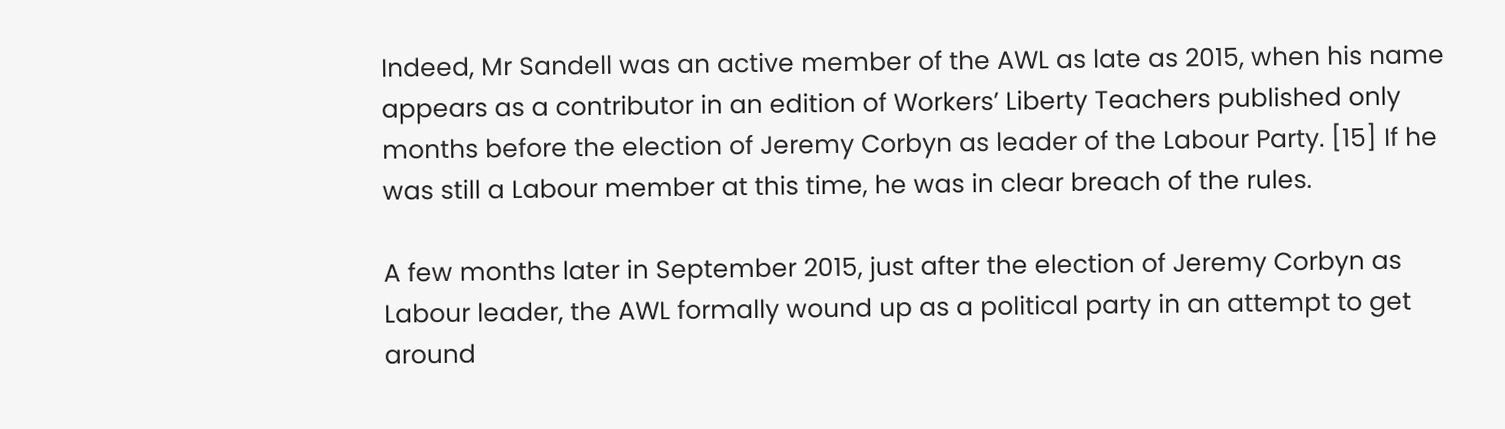Indeed, Mr Sandell was an active member of the AWL as late as 2015, when his name appears as a contributor in an edition of Workers’ Liberty Teachers published only months before the election of Jeremy Corbyn as leader of the Labour Party. [15] If he was still a Labour member at this time, he was in clear breach of the rules.

A few months later in September 2015, just after the election of Jeremy Corbyn as Labour leader, the AWL formally wound up as a political party in an attempt to get around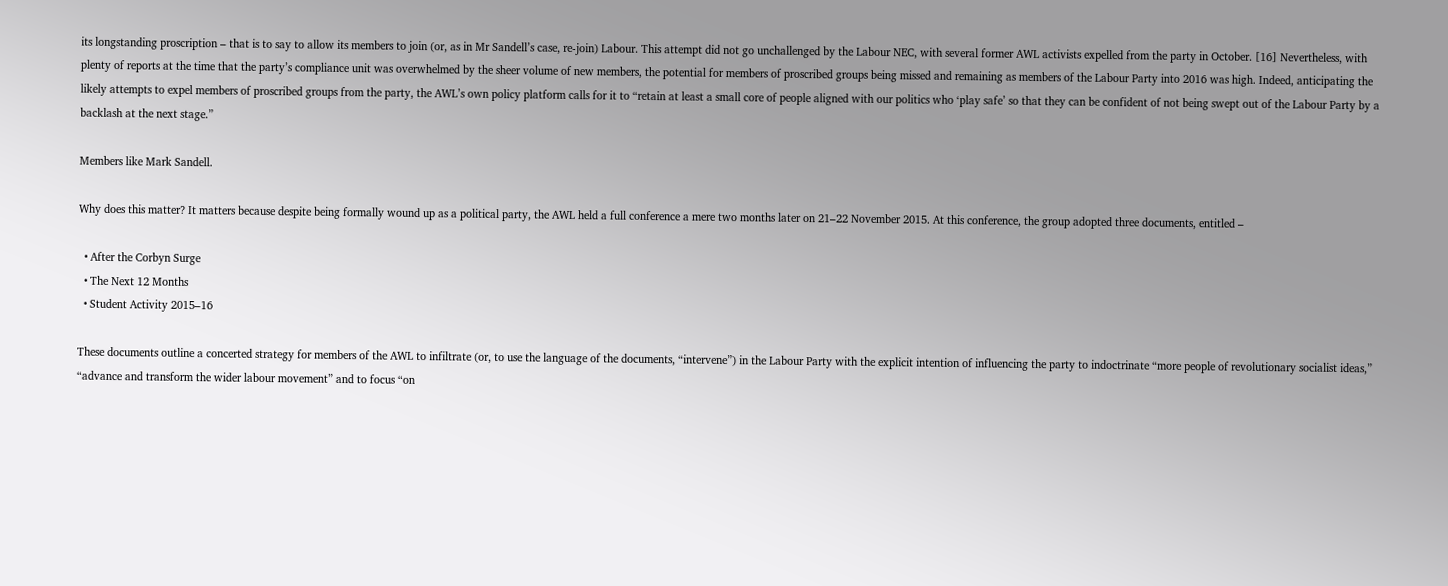its longstanding proscription – that is to say to allow its members to join (or, as in Mr Sandell’s case, re-join) Labour. This attempt did not go unchallenged by the Labour NEC, with several former AWL activists expelled from the party in October. [16] Nevertheless, with plenty of reports at the time that the party’s compliance unit was overwhelmed by the sheer volume of new members, the potential for members of proscribed groups being missed and remaining as members of the Labour Party into 2016 was high. Indeed, anticipating the likely attempts to expel members of proscribed groups from the party, the AWL’s own policy platform calls for it to “retain at least a small core of people aligned with our politics who ‘play safe’ so that they can be confident of not being swept out of the Labour Party by a backlash at the next stage.”

Members like Mark Sandell.

Why does this matter? It matters because despite being formally wound up as a political party, the AWL held a full conference a mere two months later on 21–22 November 2015. At this conference, the group adopted three documents, entitled –

  • After the Corbyn Surge
  • The Next 12 Months
  • Student Activity 2015–16

These documents outline a concerted strategy for members of the AWL to infiltrate (or, to use the language of the documents, “intervene”) in the Labour Party with the explicit intention of influencing the party to indoctrinate “more people of revolutionary socialist ideas,” “advance and transform the wider labour movement” and to focus “on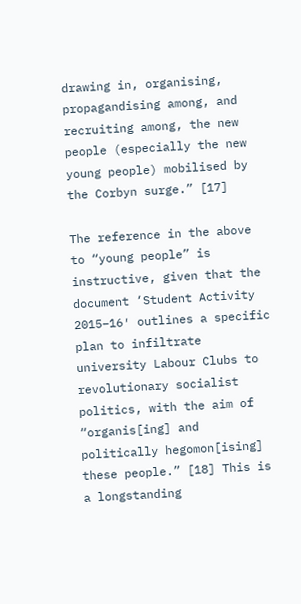drawing in, organising, propagandising among, and recruiting among, the new people (especially the new young people) mobilised by the Corbyn surge.” [17]

The reference in the above to “young people” is instructive, given that the document ‘Student Activity 2015–16′ outlines a specific plan to infiltrate university Labour Clubs to revolutionary socialist politics, with the aim of “organis[ing] and politically hegomon[ising] these people.” [18] This is a longstanding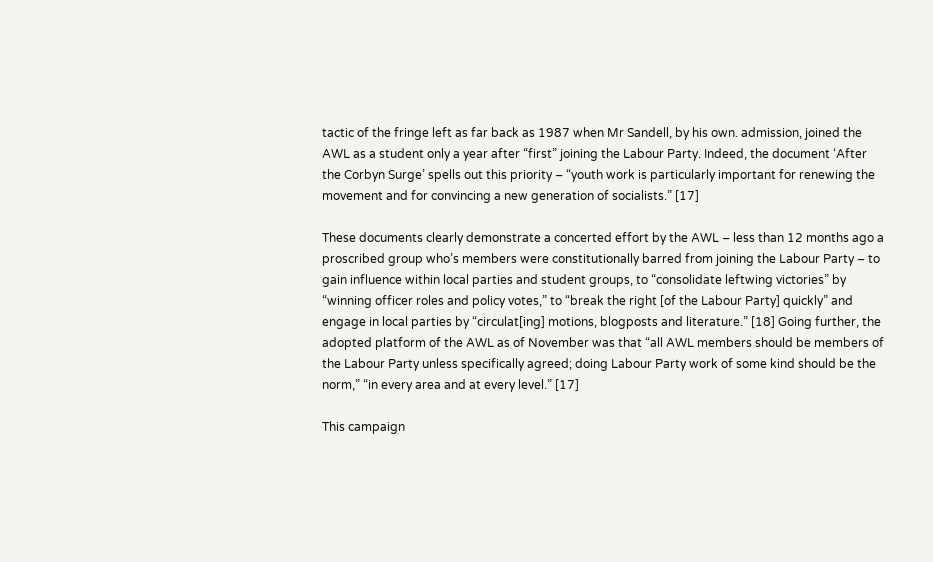tactic of the fringe left as far back as 1987 when Mr Sandell, by his own. admission, joined the AWL as a student only a year after “first” joining the Labour Party. Indeed, the document ‘After the Corbyn Surge’ spells out this priority – “youth work is particularly important for renewing the movement and for convincing a new generation of socialists.” [17]

These documents clearly demonstrate a concerted effort by the AWL – less than 12 months ago a proscribed group who’s members were constitutionally barred from joining the Labour Party – to gain influence within local parties and student groups, to “consolidate leftwing victories” by “winning officer roles and policy votes,” to “break the right [of the Labour Party] quickly” and engage in local parties by “circulat[ing] motions, blogposts and literature.” [18] Going further, the adopted platform of the AWL as of November was that “all AWL members should be members of the Labour Party unless specifically agreed; doing Labour Party work of some kind should be the norm,” “in every area and at every level.” [17]

This campaign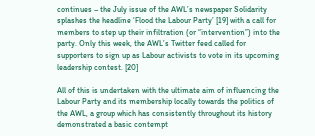continues – the July issue of the AWL’s newspaper Solidarity splashes the headline ‘Flood the Labour Party’ [19] with a call for members to step up their infiltration (or “intervention”) into the party. Only this week, the AWL’s Twitter feed called for supporters to sign up as Labour activists to vote in its upcoming leadership contest. [20]

All of this is undertaken with the ultimate aim of influencing the Labour Party and its membership locally towards the politics of the AWL, a group which has consistently throughout its history demonstrated a basic contempt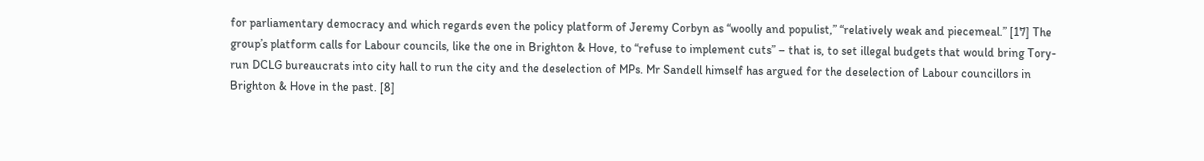for parliamentary democracy and which regards even the policy platform of Jeremy Corbyn as “woolly and populist,” “relatively weak and piecemeal.” [17] The group’s platform calls for Labour councils, like the one in Brighton & Hove, to “refuse to implement cuts” – that is, to set illegal budgets that would bring Tory-run DCLG bureaucrats into city hall to run the city and the deselection of MPs. Mr Sandell himself has argued for the deselection of Labour councillors in Brighton & Hove in the past. [8]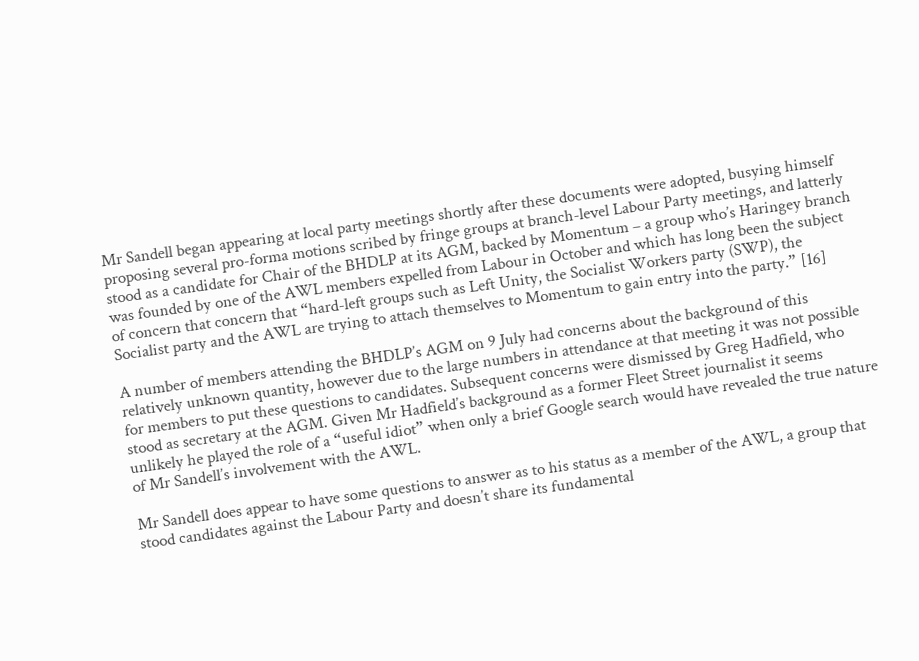Mr Sandell began appearing at local party meetings shortly after these documents were adopted, busying himself proposing several pro-forma motions scribed by fringe groups at branch-level Labour Party meetings, and latterly stood as a candidate for Chair of the BHDLP at its AGM, backed by Momentum – a group who’s Haringey branch was founded by one of the AWL members expelled from Labour in October and which has long been the subject of concern that concern that “hard-left groups such as Left Unity, the Socialist Workers party (SWP), the Socialist party and the AWL are trying to attach themselves to Momentum to gain entry into the party.” [16]

A number of members attending the BHDLP’s AGM on 9 July had concerns about the background of this relatively unknown quantity, however due to the large numbers in attendance at that meeting it was not possible for members to put these questions to candidates. Subsequent concerns were dismissed by Greg Hadfield, who stood as secretary at the AGM. Given Mr Hadfield’s background as a former Fleet Street journalist it seems unlikely he played the role of a “useful idiot” when only a brief Google search would have revealed the true nature of Mr Sandell’s involvement with the AWL.

Mr Sandell does appear to have some questions to answer as to his status as a member of the AWL, a group that stood candidates against the Labour Party and doesn’t share its fundamental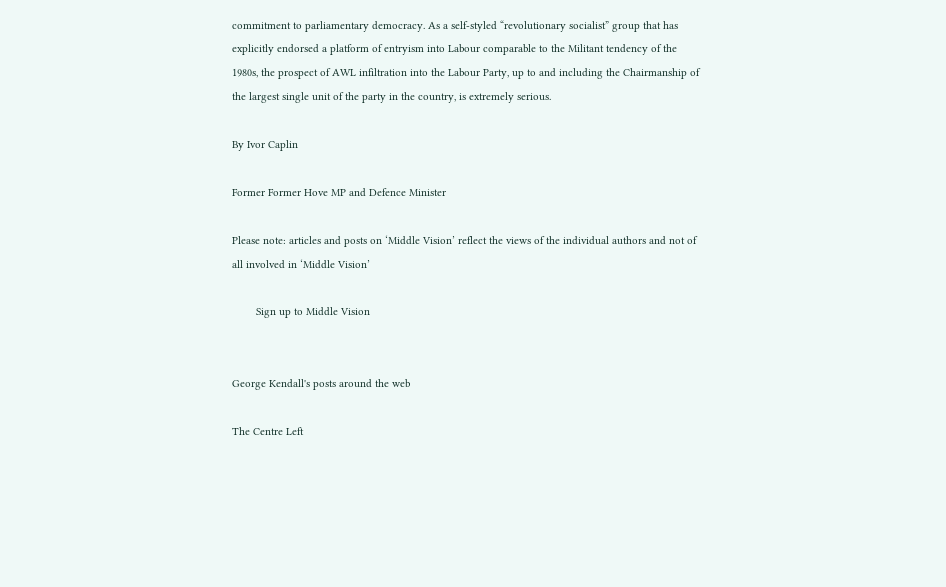commitment to parliamentary democracy. As a self-styled “revolutionary socialist” group that has explicitly endorsed a platform of entryism into Labour comparable to the Militant tendency of the 1980s, the prospect of AWL infiltration into the Labour Party, up to and including the Chairmanship of the largest single unit of the party in the country, is extremely serious.

By Ivor Caplin

Former Former Hove MP and Defence Minister

Please note: articles and posts on ‘Middle Vision’ reflect the views of the individual authors and not of all involved in ‘Middle Vision’

        Sign up to Middle Vision


George Kendall's posts around the web

The Centre Left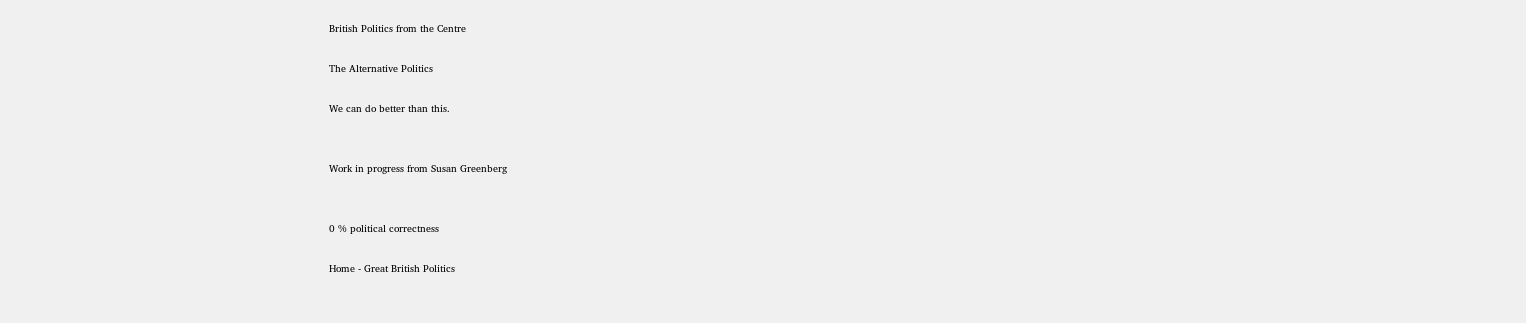British Politics from the Centre

The Alternative Politics

We can do better than this.


Work in progress from Susan Greenberg


0 % political correctness

Home - Great British Politics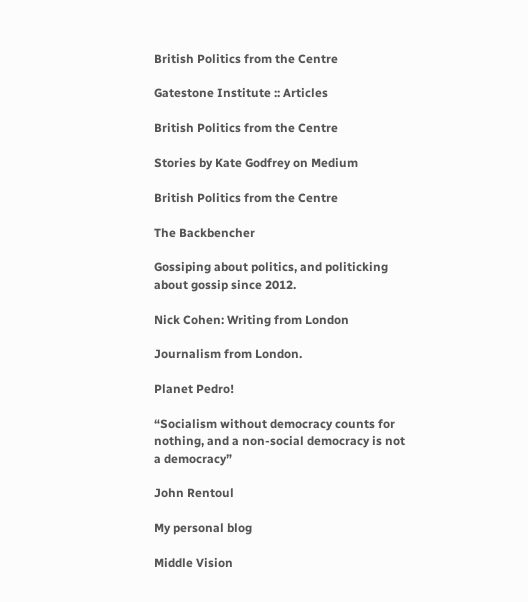British Politics from the Centre

Gatestone Institute :: Articles

British Politics from the Centre

Stories by Kate Godfrey on Medium

British Politics from the Centre

The Backbencher

Gossiping about politics, and politicking about gossip since 2012.

Nick Cohen: Writing from London

Journalism from London.

Planet Pedro!

“Socialism without democracy counts for nothing, and a non-social democracy is not a democracy”

John Rentoul

My personal blog

Middle Vision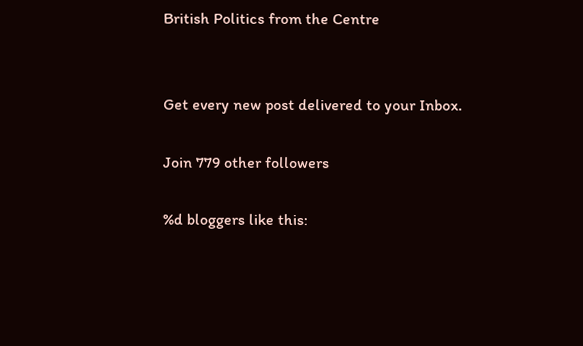British Politics from the Centre


Get every new post delivered to your Inbox.

Join 779 other followers

%d bloggers like this: